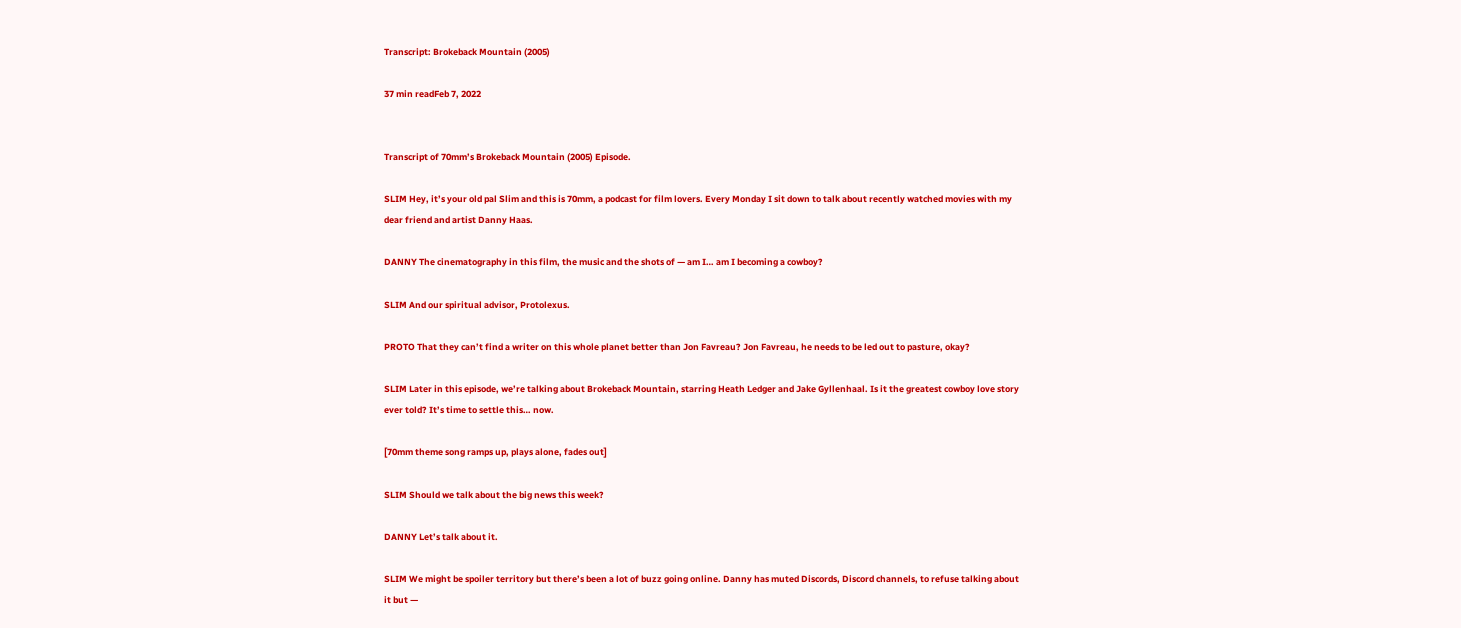Transcript: Brokeback Mountain (2005)

37 min readFeb 7, 2022


Transcript of 70mm’s Brokeback Mountain (2005) Episode.

SLIM Hey, it’s your old pal Slim and this is 70mm, a podcast for film lovers. Every Monday I sit down to talk about recently watched movies with my dear friend and artist Danny Haas.

DANNY The cinematography in this film, the music and the shots of — am I… am I becoming a cowboy?

SLIM And our spiritual advisor, Protolexus.

PROTO That they can’t find a writer on this whole planet better than Jon Favreau? Jon Favreau, he needs to be led out to pasture, okay?

SLIM Later in this episode, we’re talking about Brokeback Mountain, starring Heath Ledger and Jake Gyllenhaal. Is it the greatest cowboy love story ever told? It’s time to settle this… now.

[70mm theme song ramps up, plays alone, fades out]

SLIM Should we talk about the big news this week?

DANNY Let’s talk about it.

SLIM We might be spoiler territory but there’s been a lot of buzz going online. Danny has muted Discords, Discord channels, to refuse talking about it but —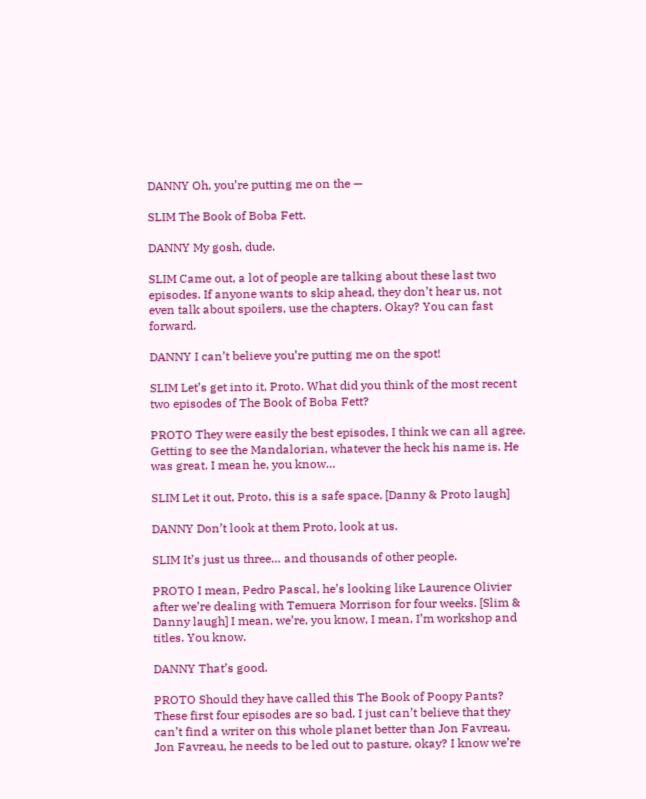DANNY Oh, you’re putting me on the —

SLIM The Book of Boba Fett.

DANNY My gosh, dude.

SLIM Came out, a lot of people are talking about these last two episodes. If anyone wants to skip ahead, they don’t hear us, not even talk about spoilers, use the chapters. Okay? You can fast forward.

DANNY I can’t believe you’re putting me on the spot!

SLIM Let’s get into it, Proto. What did you think of the most recent two episodes of The Book of Boba Fett?

PROTO They were easily the best episodes, I think we can all agree. Getting to see the Mandalorian, whatever the heck his name is. He was great. I mean he, you know…

SLIM Let it out, Proto, this is a safe space. [Danny & Proto laugh]

DANNY Don’t look at them Proto, look at us.

SLIM It’s just us three… and thousands of other people.

PROTO I mean, Pedro Pascal, he’s looking like Laurence Olivier after we’re dealing with Temuera Morrison for four weeks. [Slim & Danny laugh] I mean, we’re, you know, I mean, I’m workshop and titles. You know.

DANNY That’s good.

PROTO Should they have called this The Book of Poopy Pants? These first four episodes are so bad. I just can’t believe that they can’t find a writer on this whole planet better than Jon Favreau. Jon Favreau, he needs to be led out to pasture, okay? I know we’re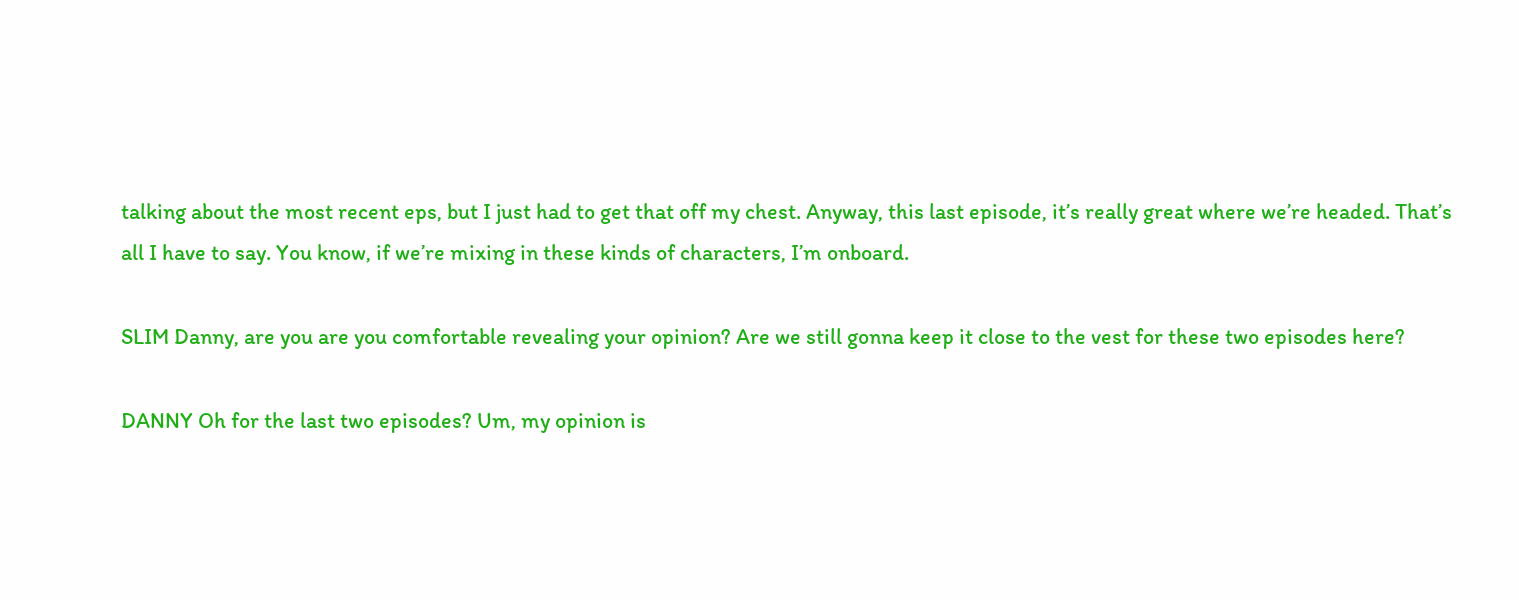talking about the most recent eps, but I just had to get that off my chest. Anyway, this last episode, it’s really great where we’re headed. That’s all I have to say. You know, if we’re mixing in these kinds of characters, I’m onboard.

SLIM Danny, are you are you comfortable revealing your opinion? Are we still gonna keep it close to the vest for these two episodes here?

DANNY Oh for the last two episodes? Um, my opinion is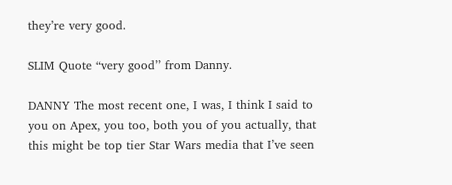they’re very good.

SLIM Quote “very good’’ from Danny.

DANNY The most recent one, I was, I think I said to you on Apex, you too, both you of you actually, that this might be top tier Star Wars media that I’ve seen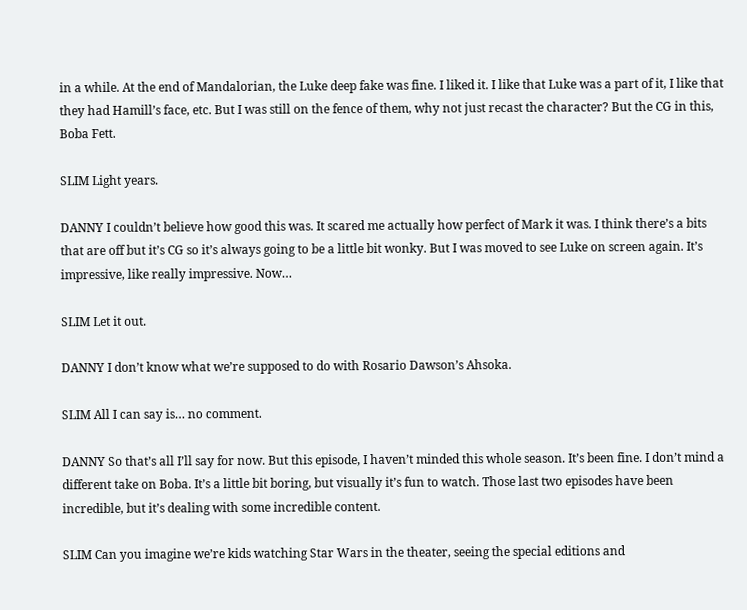in a while. At the end of Mandalorian, the Luke deep fake was fine. I liked it. I like that Luke was a part of it, I like that they had Hamill’s face, etc. But I was still on the fence of them, why not just recast the character? But the CG in this, Boba Fett.

SLIM Light years.

DANNY I couldn’t believe how good this was. It scared me actually how perfect of Mark it was. I think there’s a bits that are off but it’s CG so it’s always going to be a little bit wonky. But I was moved to see Luke on screen again. It’s impressive, like really impressive. Now…

SLIM Let it out.

DANNY I don’t know what we’re supposed to do with Rosario Dawson’s Ahsoka.

SLIM All I can say is… no comment.

DANNY So that’s all I’ll say for now. But this episode, I haven’t minded this whole season. It’s been fine. I don’t mind a different take on Boba. It’s a little bit boring, but visually it’s fun to watch. Those last two episodes have been incredible, but it’s dealing with some incredible content.

SLIM Can you imagine we’re kids watching Star Wars in the theater, seeing the special editions and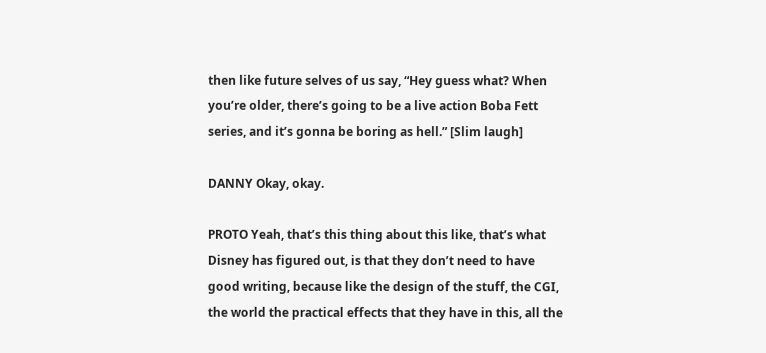then like future selves of us say, “Hey guess what? When you’re older, there’s going to be a live action Boba Fett series, and it’s gonna be boring as hell.” [Slim laugh]

DANNY Okay, okay.

PROTO Yeah, that’s this thing about this like, that’s what Disney has figured out, is that they don’t need to have good writing, because like the design of the stuff, the CGI, the world the practical effects that they have in this, all the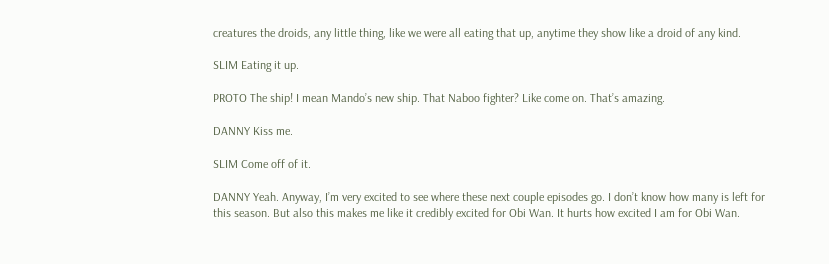creatures the droids, any little thing, like we were all eating that up, anytime they show like a droid of any kind.

SLIM Eating it up.

PROTO The ship! I mean Mando’s new ship. That Naboo fighter? Like come on. That’s amazing.

DANNY Kiss me.

SLIM Come off of it.

DANNY Yeah. Anyway, I’m very excited to see where these next couple episodes go. I don’t know how many is left for this season. But also this makes me like it credibly excited for Obi Wan. It hurts how excited I am for Obi Wan.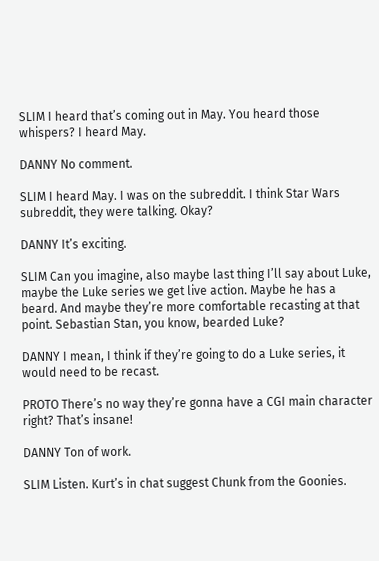SLIM I heard that’s coming out in May. You heard those whispers? I heard May.

DANNY No comment.

SLIM I heard May. I was on the subreddit. I think Star Wars subreddit, they were talking. Okay?

DANNY It’s exciting.

SLIM Can you imagine, also maybe last thing I’ll say about Luke, maybe the Luke series we get live action. Maybe he has a beard. And maybe they’re more comfortable recasting at that point. Sebastian Stan, you know, bearded Luke?

DANNY I mean, I think if they’re going to do a Luke series, it would need to be recast.

PROTO There’s no way they’re gonna have a CGI main character right? That’s insane!

DANNY Ton of work.

SLIM Listen. Kurt’s in chat suggest Chunk from the Goonies.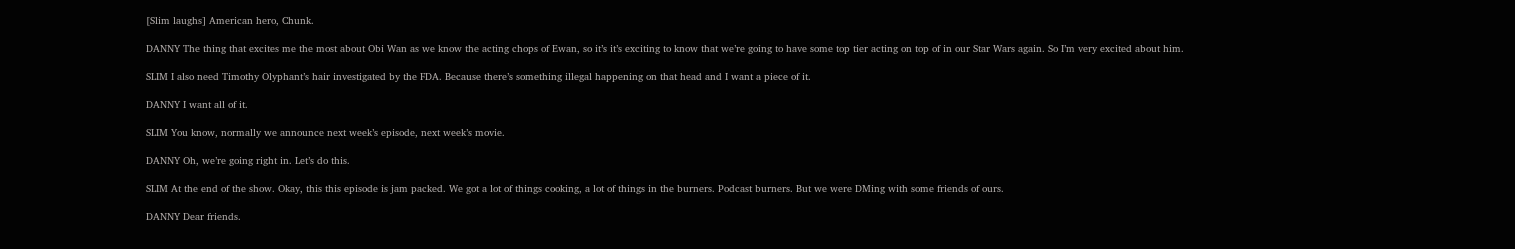[Slim laughs] American hero, Chunk.

DANNY The thing that excites me the most about Obi Wan as we know the acting chops of Ewan, so it’s it’s exciting to know that we’re going to have some top tier acting on top of in our Star Wars again. So I’m very excited about him.

SLIM I also need Timothy Olyphant’s hair investigated by the FDA. Because there’s something illegal happening on that head and I want a piece of it.

DANNY I want all of it.

SLIM You know, normally we announce next week’s episode, next week’s movie.

DANNY Oh, we’re going right in. Let’s do this.

SLIM At the end of the show. Okay, this this episode is jam packed. We got a lot of things cooking, a lot of things in the burners. Podcast burners. But we were DMing with some friends of ours.

DANNY Dear friends.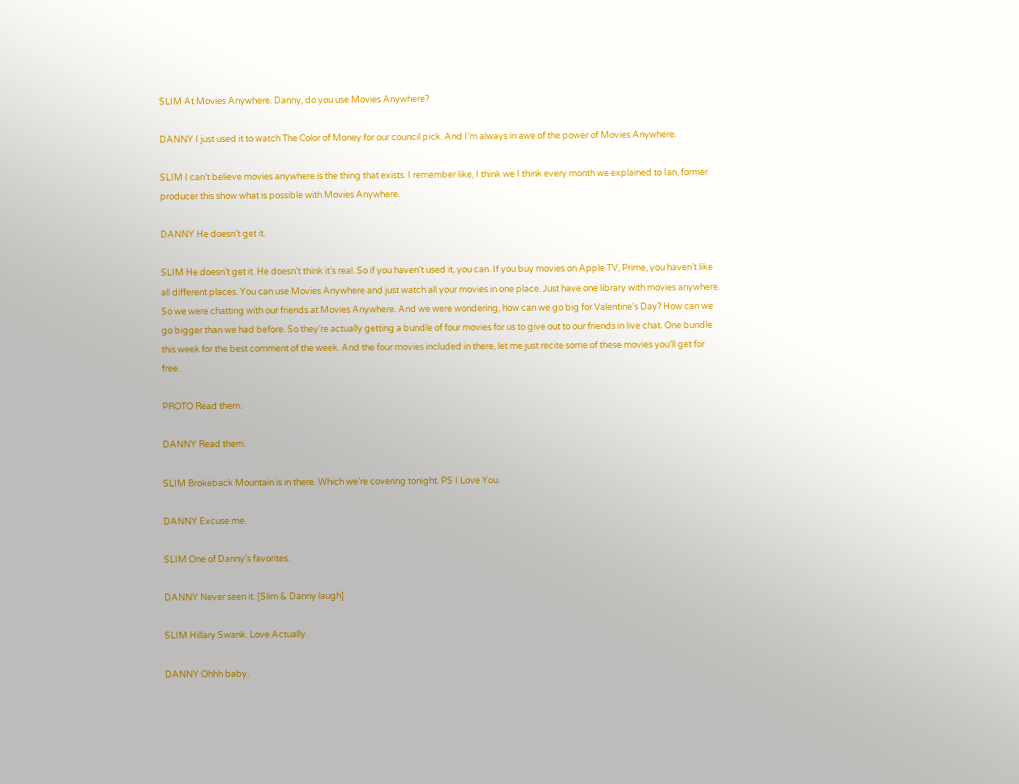SLIM At Movies Anywhere. Danny, do you use Movies Anywhere?

DANNY I just used it to watch The Color of Money for our council pick. And I’m always in awe of the power of Movies Anywhere.

SLIM I can’t believe movies anywhere is the thing that exists. I remember like, I think we I think every month we explained to Ian, former producer this show what is possible with Movies Anywhere.

DANNY He doesn’t get it.

SLIM He doesn’t get it. He doesn’t think it’s real. So if you haven’t used it, you can. If you buy movies on Apple TV, Prime, you haven’t like all different places. You can use Movies Anywhere and just watch all your movies in one place. Just have one library with movies anywhere. So we were chatting with our friends at Movies Anywhere. And we were wondering, how can we go big for Valentine’s Day? How can we go bigger than we had before. So they’re actually getting a bundle of four movies for us to give out to our friends in live chat. One bundle this week for the best comment of the week. And the four movies included in there, let me just recite some of these movies you’ll get for free.

PROTO Read them.

DANNY Read them.

SLIM Brokeback Mountain is in there. Which we’re covering tonight. PS I Love You.

DANNY Excuse me.

SLIM One of Danny’s favorites.

DANNY Never seen it. [Slim & Danny laugh]

SLIM Hillary Swank. Love Actually.

DANNY Ohhh baby.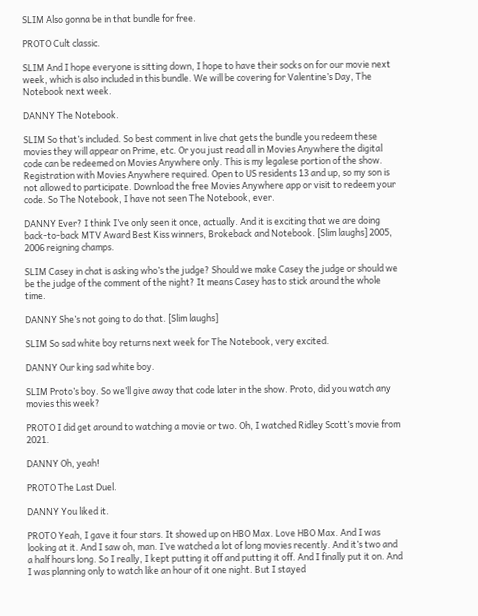SLIM Also gonna be in that bundle for free.

PROTO Cult classic.

SLIM And I hope everyone is sitting down, I hope to have their socks on for our movie next week, which is also included in this bundle. We will be covering for Valentine’s Day, The Notebook next week.

DANNY The Notebook.

SLIM So that’s included. So best comment in live chat gets the bundle you redeem these movies they will appear on Prime, etc. Or you just read all in Movies Anywhere the digital code can be redeemed on Movies Anywhere only. This is my legalese portion of the show. Registration with Movies Anywhere required. Open to US residents 13 and up, so my son is not allowed to participate. Download the free Movies Anywhere app or visit to redeem your code. So The Notebook, I have not seen The Notebook, ever.

DANNY Ever? I think I’ve only seen it once, actually. And it is exciting that we are doing back-to-back MTV Award Best Kiss winners, Brokeback and Notebook. [Slim laughs] 2005, 2006 reigning champs.

SLIM Casey in chat is asking who’s the judge? Should we make Casey the judge or should we be the judge of the comment of the night? It means Casey has to stick around the whole time.

DANNY She’s not going to do that. [Slim laughs]

SLIM So sad white boy returns next week for The Notebook, very excited.

DANNY Our king sad white boy.

SLIM Proto’s boy. So we’ll give away that code later in the show. Proto, did you watch any movies this week?

PROTO I did get around to watching a movie or two. Oh, I watched Ridley Scott’s movie from 2021.

DANNY Oh, yeah!

PROTO The Last Duel.

DANNY You liked it.

PROTO Yeah, I gave it four stars. It showed up on HBO Max. Love HBO Max. And I was looking at it. And I saw oh, man. I’ve watched a lot of long movies recently. And it’s two and a half hours long. So I really, I kept putting it off and putting it off. And I finally put it on. And I was planning only to watch like an hour of it one night. But I stayed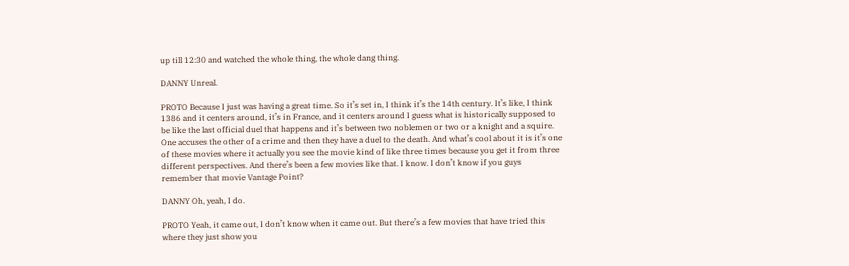up till 12:30 and watched the whole thing, the whole dang thing.

DANNY Unreal.

PROTO Because I just was having a great time. So it’s set in, I think it’s the 14th century. It’s like, I think 1386 and it centers around, it’s in France, and it centers around I guess what is historically supposed to be like the last official duel that happens and it’s between two noblemen or two or a knight and a squire. One accuses the other of a crime and then they have a duel to the death. And what’s cool about it is it’s one of these movies where it actually you see the movie kind of like three times because you get it from three different perspectives. And there’s been a few movies like that. I know. I don’t know if you guys remember that movie Vantage Point?

DANNY Oh, yeah, I do.

PROTO Yeah, it came out, I don’t know when it came out. But there’s a few movies that have tried this where they just show you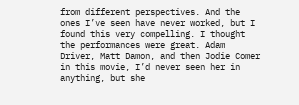from different perspectives. And the ones I’ve seen have never worked, but I found this very compelling. I thought the performances were great. Adam Driver, Matt Damon, and then Jodie Comer in this movie, I’d never seen her in anything, but she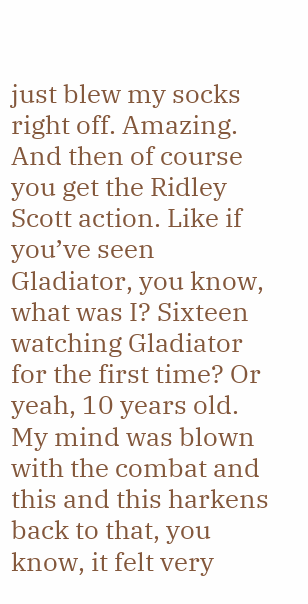just blew my socks right off. Amazing. And then of course you get the Ridley Scott action. Like if you’ve seen Gladiator, you know, what was I? Sixteen watching Gladiator for the first time? Or yeah, 10 years old. My mind was blown with the combat and this and this harkens back to that, you know, it felt very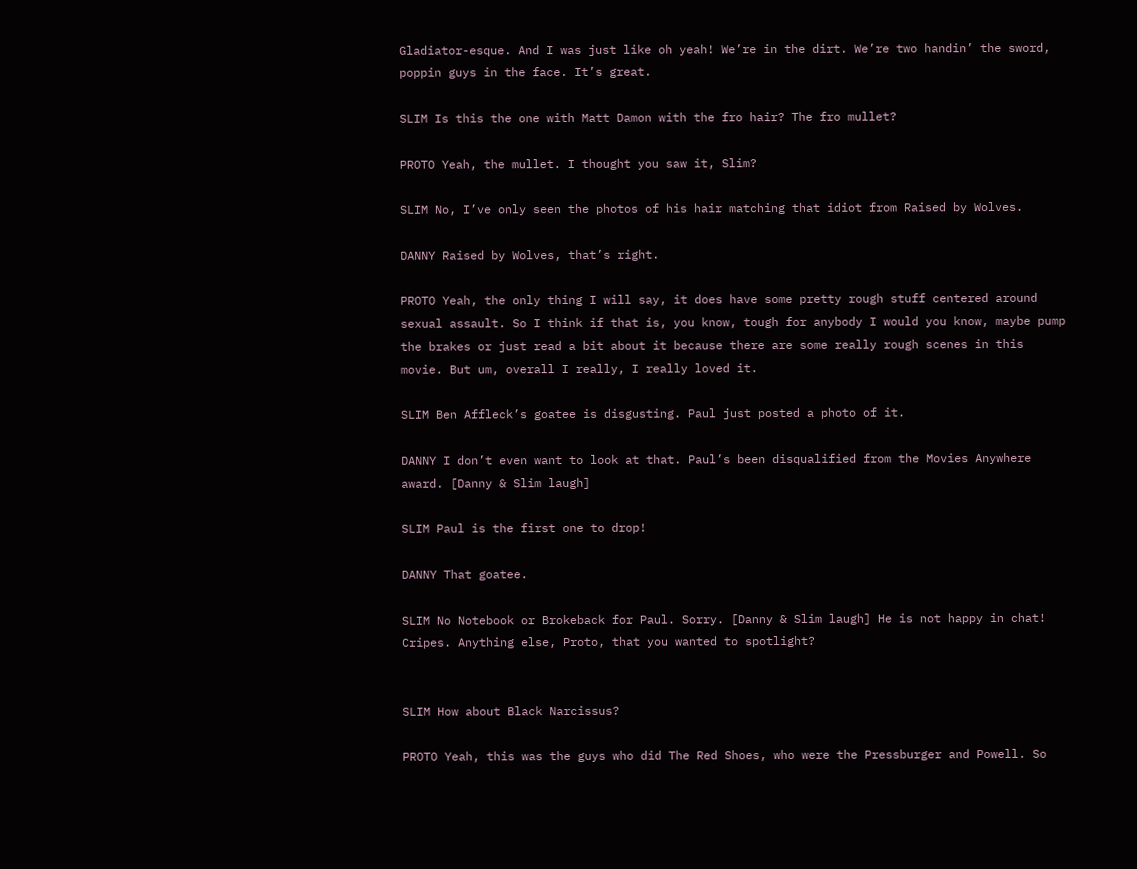Gladiator-esque. And I was just like oh yeah! We’re in the dirt. We’re two handin’ the sword, poppin guys in the face. It’s great.

SLIM Is this the one with Matt Damon with the fro hair? The fro mullet?

PROTO Yeah, the mullet. I thought you saw it, Slim?

SLIM No, I’ve only seen the photos of his hair matching that idiot from Raised by Wolves.

DANNY Raised by Wolves, that’s right.

PROTO Yeah, the only thing I will say, it does have some pretty rough stuff centered around sexual assault. So I think if that is, you know, tough for anybody I would you know, maybe pump the brakes or just read a bit about it because there are some really rough scenes in this movie. But um, overall I really, I really loved it.

SLIM Ben Affleck’s goatee is disgusting. Paul just posted a photo of it.

DANNY I don’t even want to look at that. Paul’s been disqualified from the Movies Anywhere award. [Danny & Slim laugh]

SLIM Paul is the first one to drop!

DANNY That goatee.

SLIM No Notebook or Brokeback for Paul. Sorry. [Danny & Slim laugh] He is not happy in chat! Cripes. Anything else, Proto, that you wanted to spotlight?


SLIM How about Black Narcissus?

PROTO Yeah, this was the guys who did The Red Shoes, who were the Pressburger and Powell. So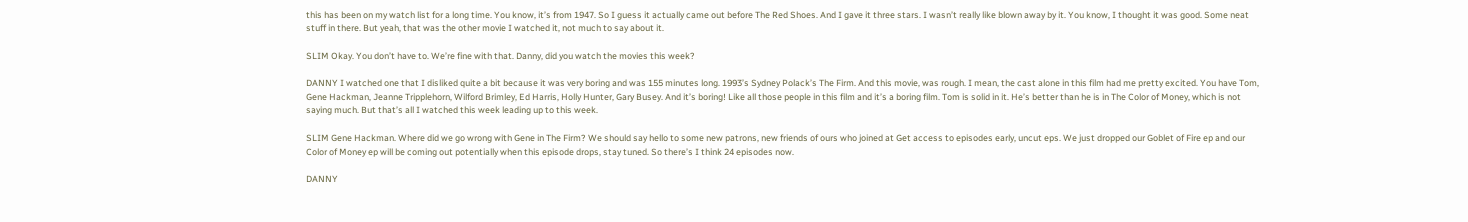this has been on my watch list for a long time. You know, it’s from 1947. So I guess it actually came out before The Red Shoes. And I gave it three stars. I wasn’t really like blown away by it. You know, I thought it was good. Some neat stuff in there. But yeah, that was the other movie I watched it, not much to say about it.

SLIM Okay. You don’t have to. We’re fine with that. Danny, did you watch the movies this week?

DANNY I watched one that I disliked quite a bit because it was very boring and was 155 minutes long. 1993’s Sydney Polack’s The Firm. And this movie, was rough. I mean, the cast alone in this film had me pretty excited. You have Tom, Gene Hackman, Jeanne Tripplehorn, Wilford Brimley, Ed Harris, Holly Hunter, Gary Busey. And it’s boring! Like all those people in this film and it’s a boring film. Tom is solid in it. He’s better than he is in The Color of Money, which is not saying much. But that’s all I watched this week leading up to this week.

SLIM Gene Hackman. Where did we go wrong with Gene in The Firm? We should say hello to some new patrons, new friends of ours who joined at Get access to episodes early, uncut eps. We just dropped our Goblet of Fire ep and our Color of Money ep will be coming out potentially when this episode drops, stay tuned. So there’s I think 24 episodes now.

DANNY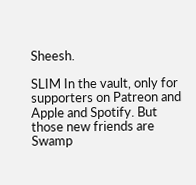Sheesh.

SLIM In the vault, only for supporters on Patreon and Apple and Spotify. But those new friends are Swamp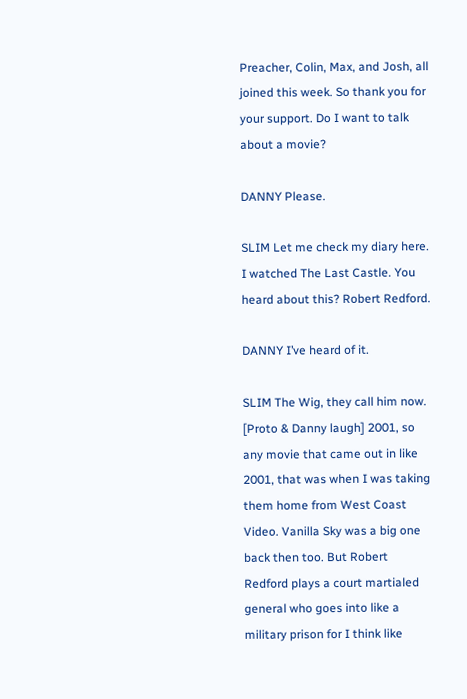Preacher, Colin, Max, and Josh, all joined this week. So thank you for your support. Do I want to talk about a movie?

DANNY Please.

SLIM Let me check my diary here. I watched The Last Castle. You heard about this? Robert Redford.

DANNY I’ve heard of it.

SLIM The Wig, they call him now. [Proto & Danny laugh] 2001, so any movie that came out in like 2001, that was when I was taking them home from West Coast Video. Vanilla Sky was a big one back then too. But Robert Redford plays a court martialed general who goes into like a military prison for I think like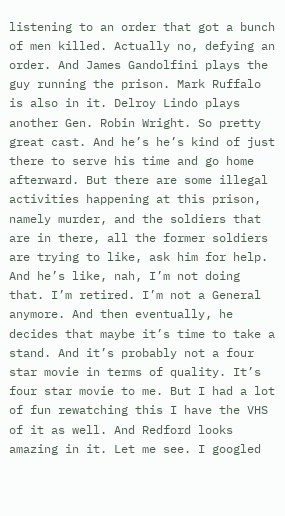listening to an order that got a bunch of men killed. Actually no, defying an order. And James Gandolfini plays the guy running the prison. Mark Ruffalo is also in it. Delroy Lindo plays another Gen. Robin Wright. So pretty great cast. And he’s he’s kind of just there to serve his time and go home afterward. But there are some illegal activities happening at this prison, namely murder, and the soldiers that are in there, all the former soldiers are trying to like, ask him for help. And he’s like, nah, I’m not doing that. I’m retired. I’m not a General anymore. And then eventually, he decides that maybe it’s time to take a stand. And it’s probably not a four star movie in terms of quality. It’s four star movie to me. But I had a lot of fun rewatching this I have the VHS of it as well. And Redford looks amazing in it. Let me see. I googled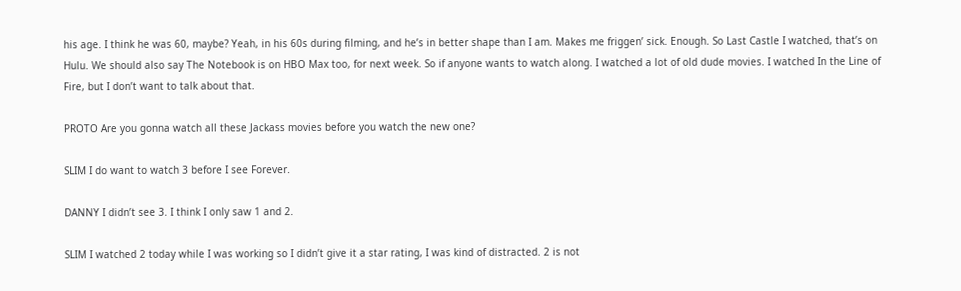his age. I think he was 60, maybe? Yeah, in his 60s during filming, and he’s in better shape than I am. Makes me friggen’ sick. Enough. So Last Castle I watched, that’s on Hulu. We should also say The Notebook is on HBO Max too, for next week. So if anyone wants to watch along. I watched a lot of old dude movies. I watched In the Line of Fire, but I don’t want to talk about that.

PROTO Are you gonna watch all these Jackass movies before you watch the new one?

SLIM I do want to watch 3 before I see Forever.

DANNY I didn’t see 3. I think I only saw 1 and 2.

SLIM I watched 2 today while I was working so I didn’t give it a star rating, I was kind of distracted. 2 is not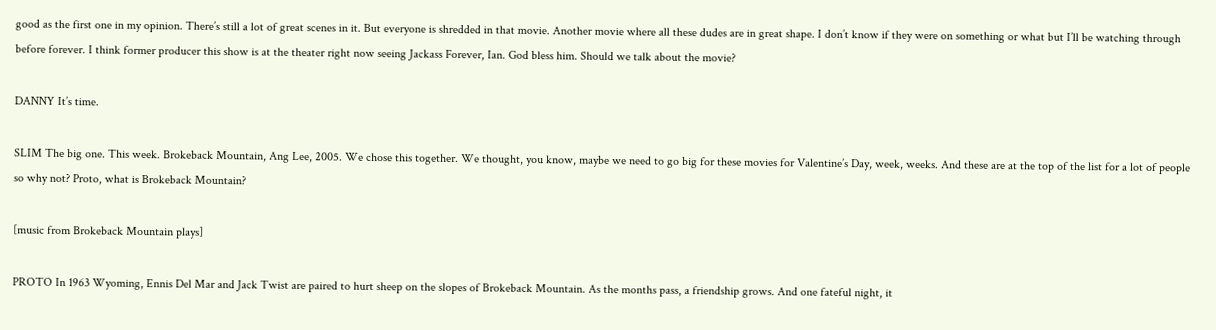good as the first one in my opinion. There’s still a lot of great scenes in it. But everyone is shredded in that movie. Another movie where all these dudes are in great shape. I don’t know if they were on something or what but I’ll be watching through before forever. I think former producer this show is at the theater right now seeing Jackass Forever, Ian. God bless him. Should we talk about the movie?

DANNY It’s time.

SLIM The big one. This week. Brokeback Mountain, Ang Lee, 2005. We chose this together. We thought, you know, maybe we need to go big for these movies for Valentine’s Day, week, weeks. And these are at the top of the list for a lot of people so why not? Proto, what is Brokeback Mountain?

[music from Brokeback Mountain plays]

PROTO In 1963 Wyoming, Ennis Del Mar and Jack Twist are paired to hurt sheep on the slopes of Brokeback Mountain. As the months pass, a friendship grows. And one fateful night, it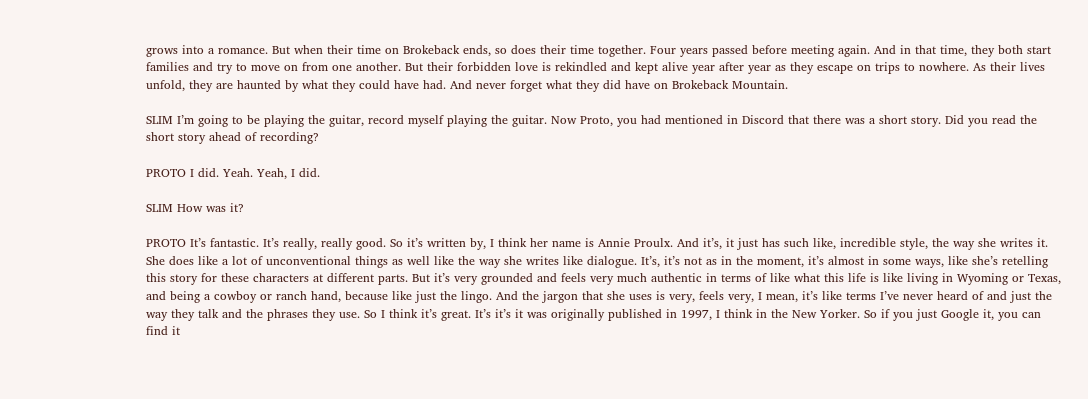grows into a romance. But when their time on Brokeback ends, so does their time together. Four years passed before meeting again. And in that time, they both start families and try to move on from one another. But their forbidden love is rekindled and kept alive year after year as they escape on trips to nowhere. As their lives unfold, they are haunted by what they could have had. And never forget what they did have on Brokeback Mountain.

SLIM I’m going to be playing the guitar, record myself playing the guitar. Now Proto, you had mentioned in Discord that there was a short story. Did you read the short story ahead of recording?

PROTO I did. Yeah. Yeah, I did.

SLIM How was it?

PROTO It’s fantastic. It’s really, really good. So it’s written by, I think her name is Annie Proulx. And it’s, it just has such like, incredible style, the way she writes it. She does like a lot of unconventional things as well like the way she writes like dialogue. It’s, it’s not as in the moment, it’s almost in some ways, like she’s retelling this story for these characters at different parts. But it’s very grounded and feels very much authentic in terms of like what this life is like living in Wyoming or Texas, and being a cowboy or ranch hand, because like just the lingo. And the jargon that she uses is very, feels very, I mean, it’s like terms I’ve never heard of and just the way they talk and the phrases they use. So I think it’s great. It’s it’s it was originally published in 1997, I think in the New Yorker. So if you just Google it, you can find it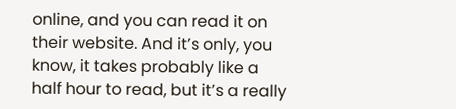online, and you can read it on their website. And it’s only, you know, it takes probably like a half hour to read, but it’s a really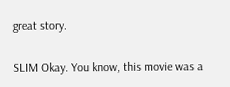great story.

SLIM Okay. You know, this movie was a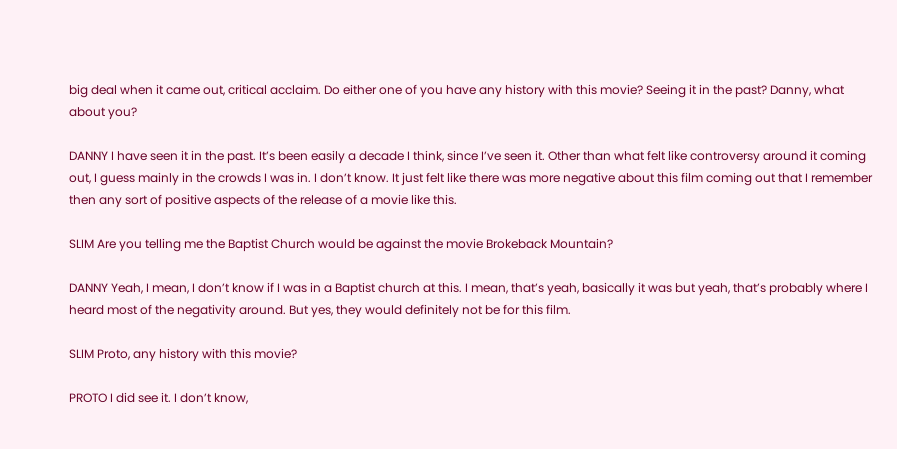big deal when it came out, critical acclaim. Do either one of you have any history with this movie? Seeing it in the past? Danny, what about you?

DANNY I have seen it in the past. It’s been easily a decade I think, since I’ve seen it. Other than what felt like controversy around it coming out, I guess mainly in the crowds I was in. I don’t know. It just felt like there was more negative about this film coming out that I remember then any sort of positive aspects of the release of a movie like this.

SLIM Are you telling me the Baptist Church would be against the movie Brokeback Mountain?

DANNY Yeah, I mean, I don’t know if I was in a Baptist church at this. I mean, that’s yeah, basically it was but yeah, that’s probably where I heard most of the negativity around. But yes, they would definitely not be for this film.

SLIM Proto, any history with this movie?

PROTO I did see it. I don’t know,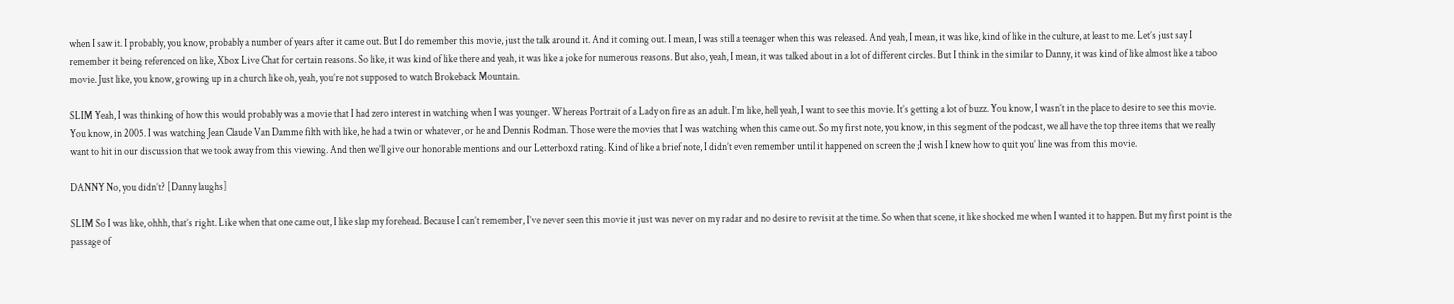when I saw it. I probably, you know, probably a number of years after it came out. But I do remember this movie, just the talk around it. And it coming out. I mean, I was still a teenager when this was released. And yeah, I mean, it was like, kind of like in the culture, at least to me. Let’s just say I remember it being referenced on like, Xbox Live Chat for certain reasons. So like, it was kind of like there and yeah, it was like a joke for numerous reasons. But also, yeah, I mean, it was talked about in a lot of different circles. But I think in the similar to Danny, it was kind of like almost like a taboo movie. Just like, you know, growing up in a church like oh, yeah, you’re not supposed to watch Brokeback Mountain.

SLIM Yeah, I was thinking of how this would probably was a movie that I had zero interest in watching when I was younger. Whereas Portrait of a Lady on fire as an adult. I’m like, hell yeah, I want to see this movie. It’s getting a lot of buzz. You know, I wasn’t in the place to desire to see this movie. You know, in 2005. I was watching Jean Claude Van Damme filth with like, he had a twin or whatever, or he and Dennis Rodman. Those were the movies that I was watching when this came out. So my first note, you know, in this segment of the podcast, we all have the top three items that we really want to hit in our discussion that we took away from this viewing. And then we’ll give our honorable mentions and our Letterboxd rating. Kind of like a brief note, I didn’t even remember until it happened on screen the ;I wish I knew how to quit you’ line was from this movie.

DANNY No, you didn’t? [Danny laughs]

SLIM So I was like, ohhh, that’s right. Like when that one came out, I like slap my forehead. Because I can’t remember, I’ve never seen this movie it just was never on my radar and no desire to revisit at the time. So when that scene, it like shocked me when I wanted it to happen. But my first point is the passage of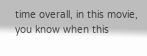time overall, in this movie, you know when this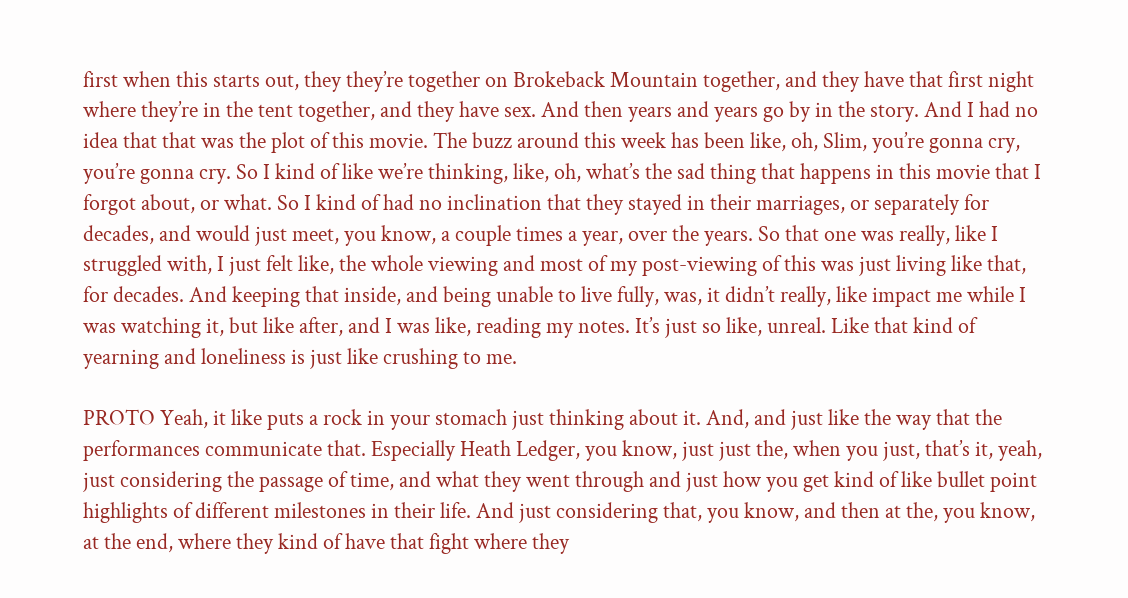first when this starts out, they they’re together on Brokeback Mountain together, and they have that first night where they’re in the tent together, and they have sex. And then years and years go by in the story. And I had no idea that that was the plot of this movie. The buzz around this week has been like, oh, Slim, you’re gonna cry, you’re gonna cry. So I kind of like we’re thinking, like, oh, what’s the sad thing that happens in this movie that I forgot about, or what. So I kind of had no inclination that they stayed in their marriages, or separately for decades, and would just meet, you know, a couple times a year, over the years. So that one was really, like I struggled with, I just felt like, the whole viewing and most of my post-viewing of this was just living like that, for decades. And keeping that inside, and being unable to live fully, was, it didn’t really, like impact me while I was watching it, but like after, and I was like, reading my notes. It’s just so like, unreal. Like that kind of yearning and loneliness is just like crushing to me.

PROTO Yeah, it like puts a rock in your stomach just thinking about it. And, and just like the way that the performances communicate that. Especially Heath Ledger, you know, just just the, when you just, that’s it, yeah, just considering the passage of time, and what they went through and just how you get kind of like bullet point highlights of different milestones in their life. And just considering that, you know, and then at the, you know, at the end, where they kind of have that fight where they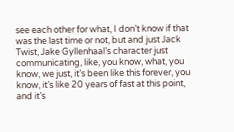see each other for what, I don’t know if that was the last time or not, but and just Jack Twist, Jake Gyllenhaal’s character just communicating, like, you know, what, you know, we just, it’s been like this forever, you know, it’s like 20 years of fast at this point, and it’s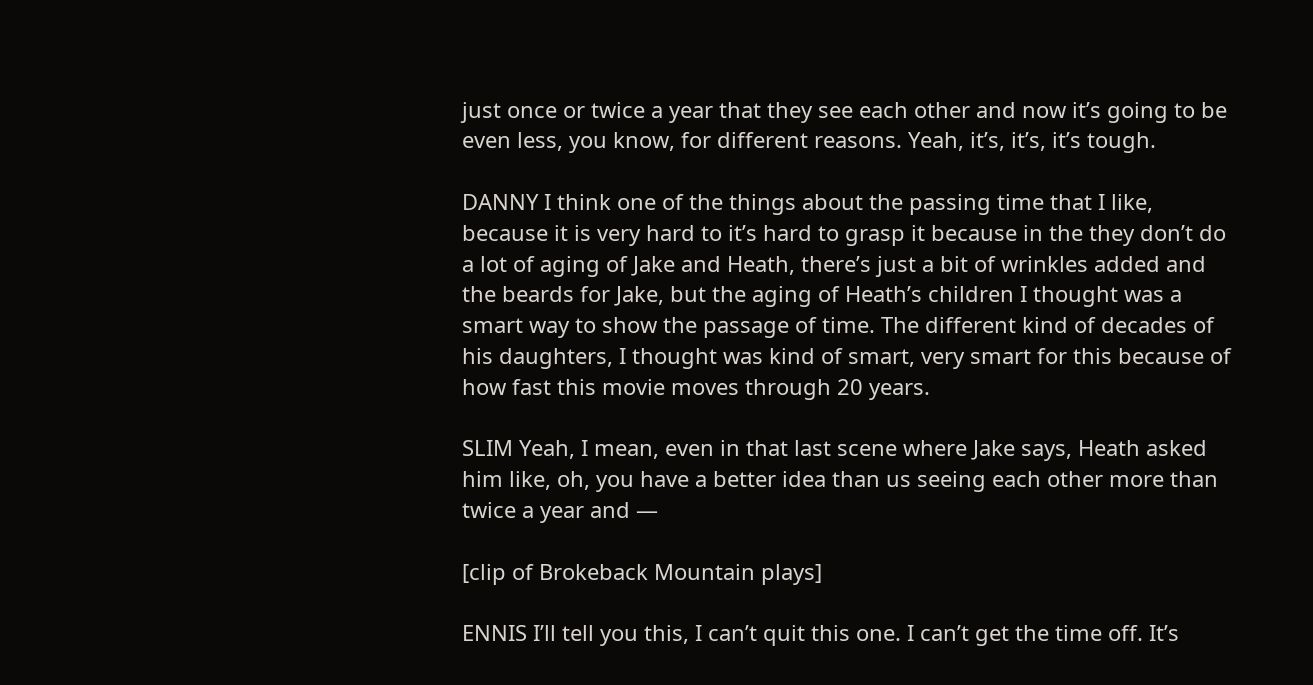just once or twice a year that they see each other and now it’s going to be even less, you know, for different reasons. Yeah, it’s, it’s, it’s tough.

DANNY I think one of the things about the passing time that I like, because it is very hard to it’s hard to grasp it because in the they don’t do a lot of aging of Jake and Heath, there’s just a bit of wrinkles added and the beards for Jake, but the aging of Heath’s children I thought was a smart way to show the passage of time. The different kind of decades of his daughters, I thought was kind of smart, very smart for this because of how fast this movie moves through 20 years.

SLIM Yeah, I mean, even in that last scene where Jake says, Heath asked him like, oh, you have a better idea than us seeing each other more than twice a year and —

[clip of Brokeback Mountain plays]

ENNIS I’ll tell you this, I can’t quit this one. I can’t get the time off. It’s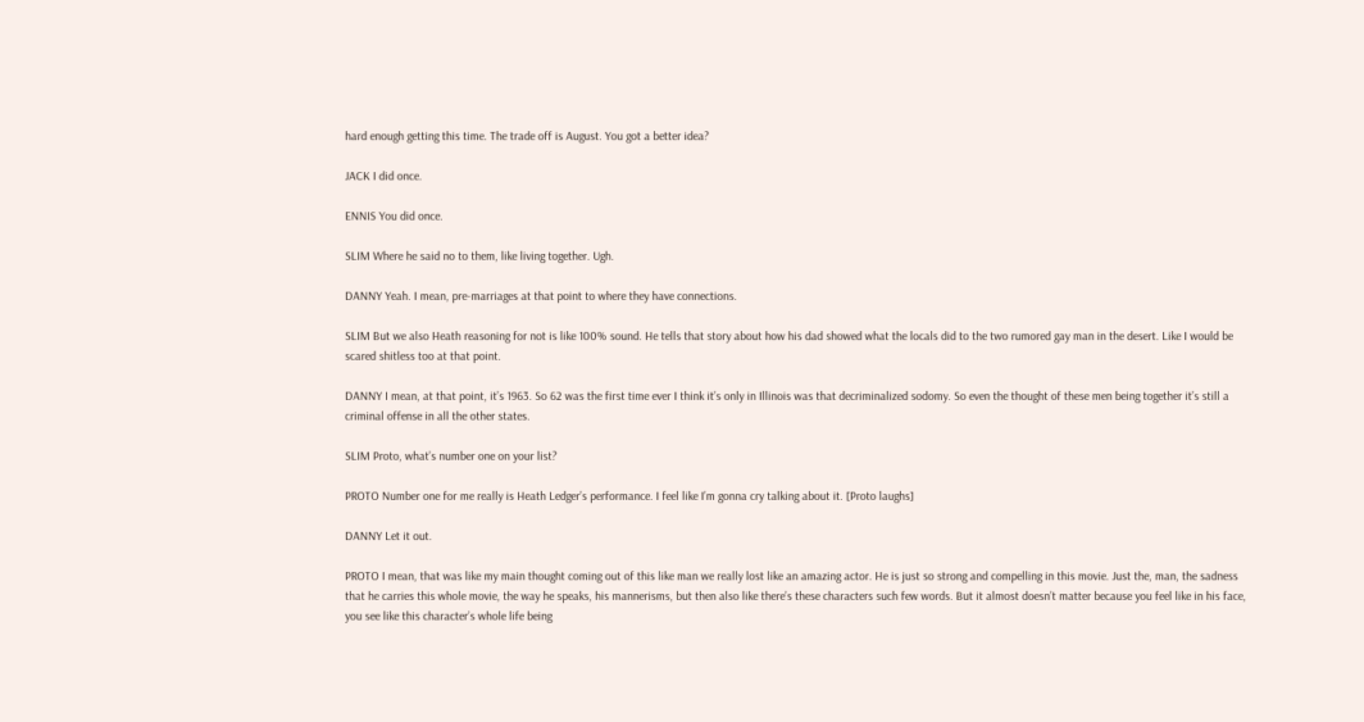hard enough getting this time. The trade off is August. You got a better idea?

JACK I did once.

ENNIS You did once.

SLIM Where he said no to them, like living together. Ugh.

DANNY Yeah. I mean, pre-marriages at that point to where they have connections.

SLIM But we also Heath reasoning for not is like 100% sound. He tells that story about how his dad showed what the locals did to the two rumored gay man in the desert. Like I would be scared shitless too at that point.

DANNY I mean, at that point, it’s 1963. So 62 was the first time ever I think it’s only in Illinois was that decriminalized sodomy. So even the thought of these men being together it’s still a criminal offense in all the other states.

SLIM Proto, what’s number one on your list?

PROTO Number one for me really is Heath Ledger’s performance. I feel like I’m gonna cry talking about it. [Proto laughs]

DANNY Let it out.

PROTO I mean, that was like my main thought coming out of this like man we really lost like an amazing actor. He is just so strong and compelling in this movie. Just the, man, the sadness that he carries this whole movie, the way he speaks, his mannerisms, but then also like there’s these characters such few words. But it almost doesn’t matter because you feel like in his face, you see like this character’s whole life being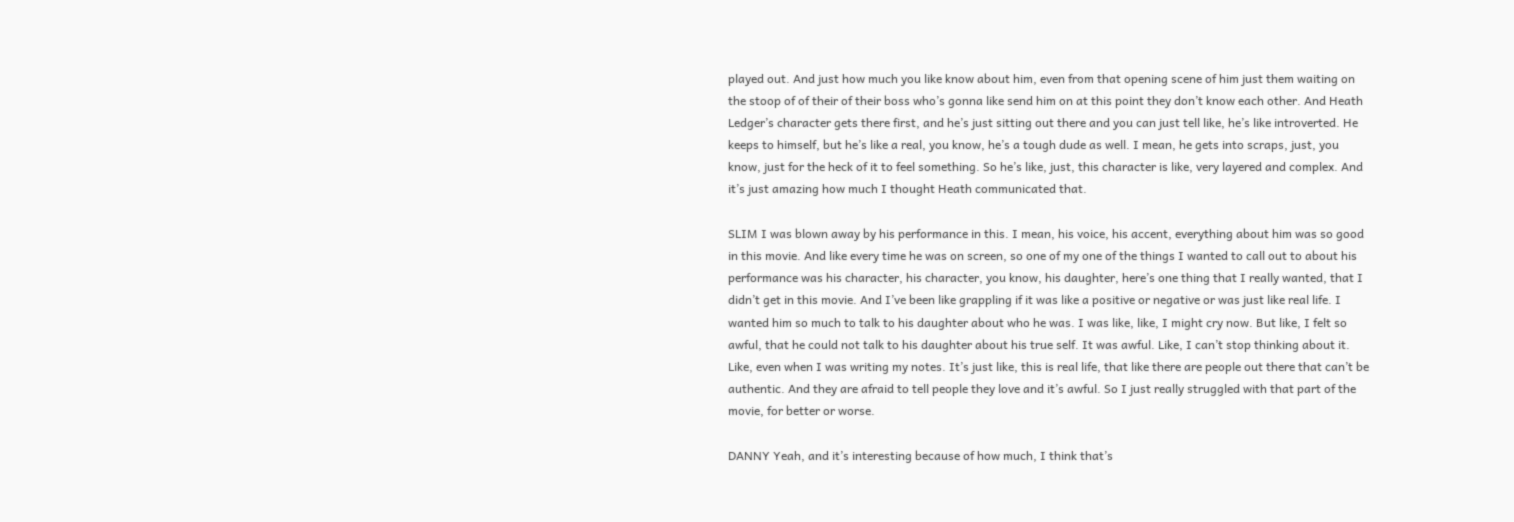played out. And just how much you like know about him, even from that opening scene of him just them waiting on the stoop of of their of their boss who’s gonna like send him on at this point they don’t know each other. And Heath Ledger’s character gets there first, and he’s just sitting out there and you can just tell like, he’s like introverted. He keeps to himself, but he’s like a real, you know, he’s a tough dude as well. I mean, he gets into scraps, just, you know, just for the heck of it to feel something. So he’s like, just, this character is like, very layered and complex. And it’s just amazing how much I thought Heath communicated that.

SLIM I was blown away by his performance in this. I mean, his voice, his accent, everything about him was so good in this movie. And like every time he was on screen, so one of my one of the things I wanted to call out to about his performance was his character, his character, you know, his daughter, here’s one thing that I really wanted, that I didn’t get in this movie. And I’ve been like grappling if it was like a positive or negative or was just like real life. I wanted him so much to talk to his daughter about who he was. I was like, like, I might cry now. But like, I felt so awful, that he could not talk to his daughter about his true self. It was awful. Like, I can’t stop thinking about it. Like, even when I was writing my notes. It’s just like, this is real life, that like there are people out there that can’t be authentic. And they are afraid to tell people they love and it’s awful. So I just really struggled with that part of the movie, for better or worse.

DANNY Yeah, and it’s interesting because of how much, I think that’s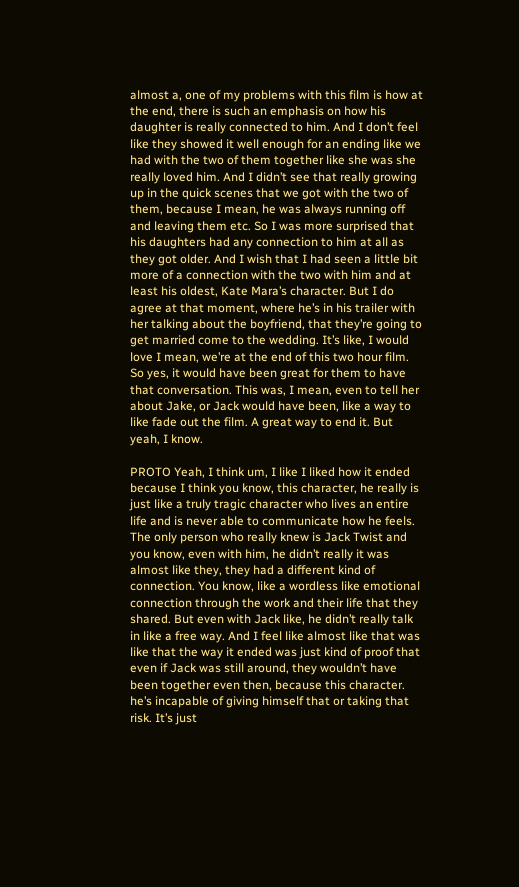almost a, one of my problems with this film is how at the end, there is such an emphasis on how his daughter is really connected to him. And I don’t feel like they showed it well enough for an ending like we had with the two of them together like she was she really loved him. And I didn’t see that really growing up in the quick scenes that we got with the two of them, because I mean, he was always running off and leaving them etc. So I was more surprised that his daughters had any connection to him at all as they got older. And I wish that I had seen a little bit more of a connection with the two with him and at least his oldest, Kate Mara’s character. But I do agree at that moment, where he’s in his trailer with her talking about the boyfriend, that they’re going to get married come to the wedding. It’s like, I would love I mean, we’re at the end of this two hour film. So yes, it would have been great for them to have that conversation. This was, I mean, even to tell her about Jake, or Jack would have been, like a way to like fade out the film. A great way to end it. But yeah, I know.

PROTO Yeah, I think um, I like I liked how it ended because I think you know, this character, he really is just like a truly tragic character who lives an entire life and is never able to communicate how he feels. The only person who really knew is Jack Twist and you know, even with him, he didn’t really it was almost like they, they had a different kind of connection. You know, like a wordless like emotional connection through the work and their life that they shared. But even with Jack like, he didn’t really talk in like a free way. And I feel like almost like that was like that the way it ended was just kind of proof that even if Jack was still around, they wouldn’t have been together even then, because this character. he’s incapable of giving himself that or taking that risk. It’s just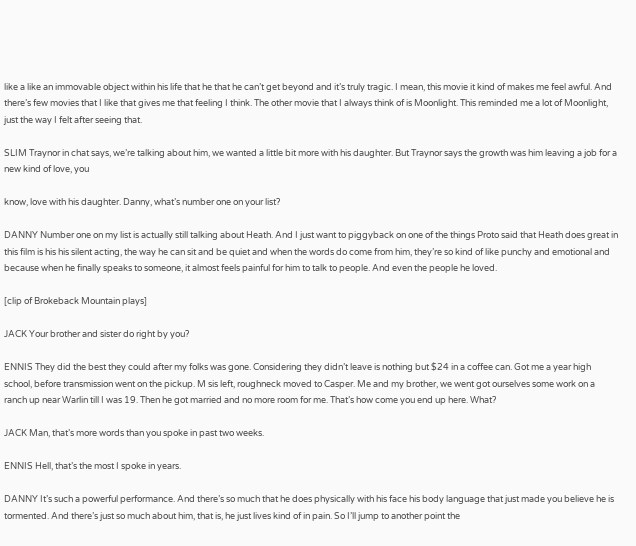like a like an immovable object within his life that he that he can’t get beyond and it’s truly tragic. I mean, this movie it kind of makes me feel awful. And there’s few movies that I like that gives me that feeling I think. The other movie that I always think of is Moonlight. This reminded me a lot of Moonlight, just the way I felt after seeing that.

SLIM Traynor in chat says, we’re talking about him, we wanted a little bit more with his daughter. But Traynor says the growth was him leaving a job for a new kind of love, you

know, love with his daughter. Danny, what’s number one on your list?

DANNY Number one on my list is actually still talking about Heath. And I just want to piggyback on one of the things Proto said that Heath does great in this film is his his silent acting, the way he can sit and be quiet and when the words do come from him, they’re so kind of like punchy and emotional and because when he finally speaks to someone, it almost feels painful for him to talk to people. And even the people he loved.

[clip of Brokeback Mountain plays]

JACK Your brother and sister do right by you?

ENNIS They did the best they could after my folks was gone. Considering they didn’t leave is nothing but $24 in a coffee can. Got me a year high school, before transmission went on the pickup. M sis left, roughneck moved to Casper. Me and my brother, we went got ourselves some work on a ranch up near Warlin till I was 19. Then he got married and no more room for me. That’s how come you end up here. What?

JACK Man, that’s more words than you spoke in past two weeks.

ENNIS Hell, that’s the most I spoke in years.

DANNY It’s such a powerful performance. And there’s so much that he does physically with his face his body language that just made you believe he is tormented. And there’s just so much about him, that is, he just lives kind of in pain. So I’ll jump to another point the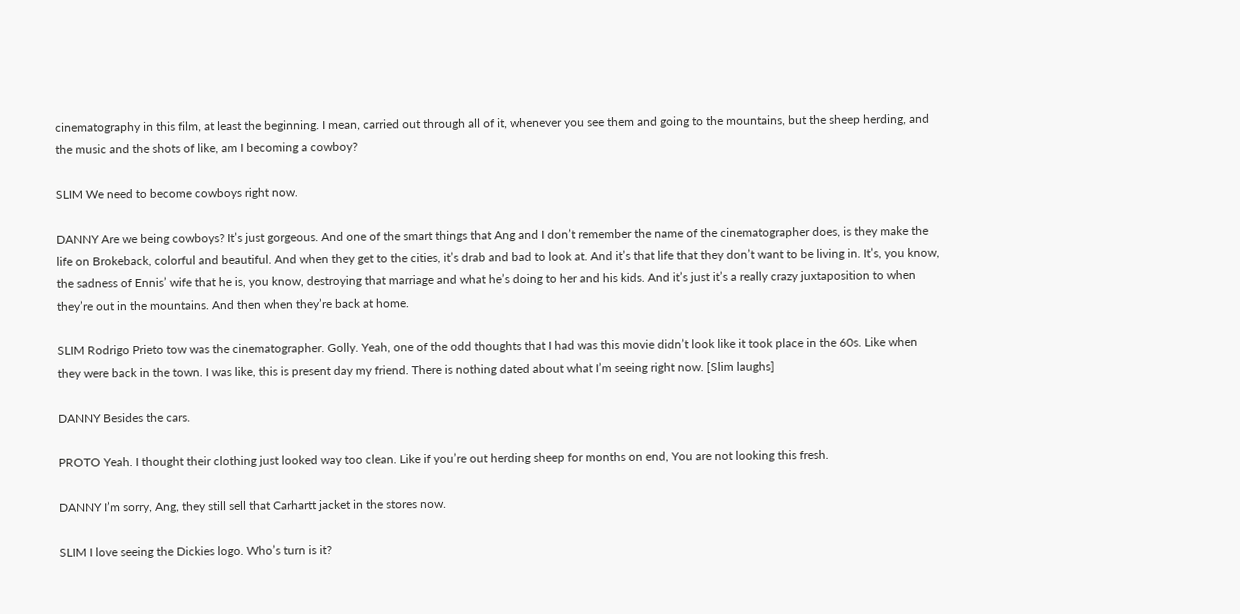cinematography in this film, at least the beginning. I mean, carried out through all of it, whenever you see them and going to the mountains, but the sheep herding, and the music and the shots of like, am I becoming a cowboy?

SLIM We need to become cowboys right now.

DANNY Are we being cowboys? It’s just gorgeous. And one of the smart things that Ang and I don’t remember the name of the cinematographer does, is they make the life on Brokeback, colorful and beautiful. And when they get to the cities, it’s drab and bad to look at. And it’s that life that they don’t want to be living in. It’s, you know, the sadness of Ennis’ wife that he is, you know, destroying that marriage and what he’s doing to her and his kids. And it’s just it’s a really crazy juxtaposition to when they’re out in the mountains. And then when they’re back at home.

SLIM Rodrigo Prieto tow was the cinematographer. Golly. Yeah, one of the odd thoughts that I had was this movie didn’t look like it took place in the 60s. Like when they were back in the town. I was like, this is present day my friend. There is nothing dated about what I’m seeing right now. [Slim laughs]

DANNY Besides the cars.

PROTO Yeah. I thought their clothing just looked way too clean. Like if you’re out herding sheep for months on end, You are not looking this fresh.

DANNY I’m sorry, Ang, they still sell that Carhartt jacket in the stores now.

SLIM I love seeing the Dickies logo. Who’s turn is it?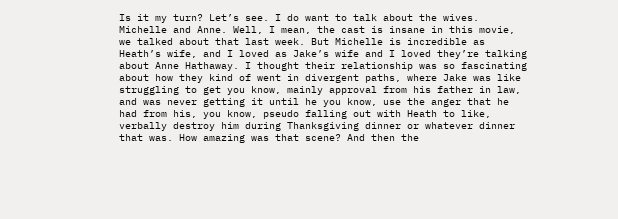Is it my turn? Let’s see. I do want to talk about the wives. Michelle and Anne. Well, I mean, the cast is insane in this movie, we talked about that last week. But Michelle is incredible as Heath’s wife, and I loved as Jake’s wife and I loved they’re talking about Anne Hathaway. I thought their relationship was so fascinating about how they kind of went in divergent paths, where Jake was like struggling to get you know, mainly approval from his father in law, and was never getting it until he you know, use the anger that he had from his, you know, pseudo falling out with Heath to like, verbally destroy him during Thanksgiving dinner or whatever dinner that was. How amazing was that scene? And then the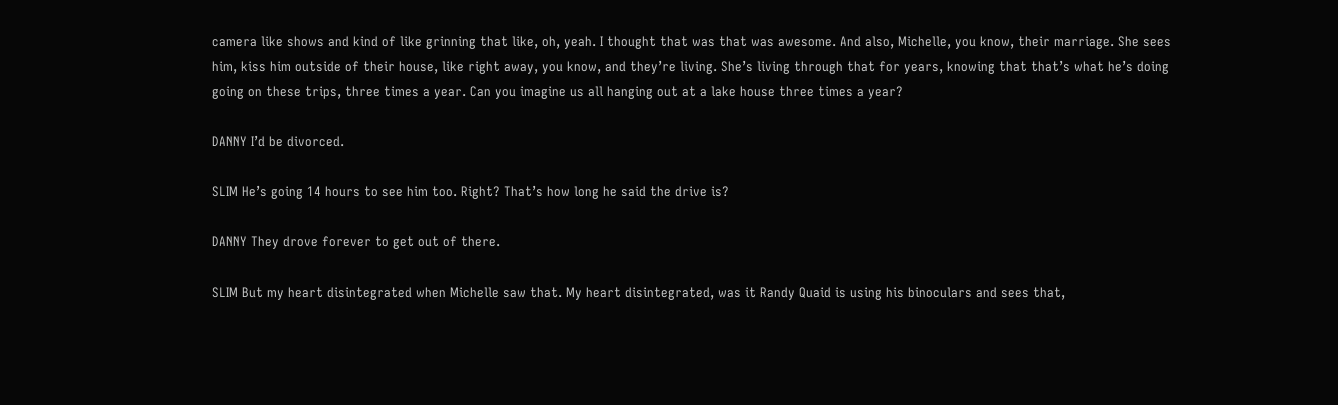camera like shows and kind of like grinning that like, oh, yeah. I thought that was that was awesome. And also, Michelle, you know, their marriage. She sees him, kiss him outside of their house, like right away, you know, and they’re living. She’s living through that for years, knowing that that’s what he’s doing going on these trips, three times a year. Can you imagine us all hanging out at a lake house three times a year?

DANNY I’d be divorced.

SLIM He’s going 14 hours to see him too. Right? That’s how long he said the drive is?

DANNY They drove forever to get out of there.

SLIM But my heart disintegrated when Michelle saw that. My heart disintegrated, was it Randy Quaid is using his binoculars and sees that,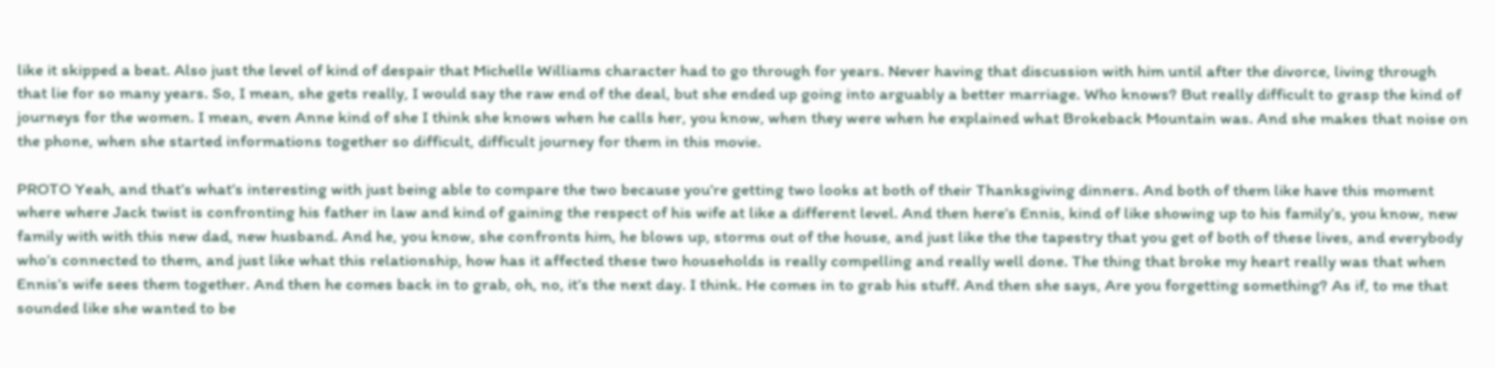like it skipped a beat. Also just the level of kind of despair that Michelle Williams character had to go through for years. Never having that discussion with him until after the divorce, living through that lie for so many years. So, I mean, she gets really, I would say the raw end of the deal, but she ended up going into arguably a better marriage. Who knows? But really difficult to grasp the kind of journeys for the women. I mean, even Anne kind of she I think she knows when he calls her, you know, when they were when he explained what Brokeback Mountain was. And she makes that noise on the phone, when she started informations together so difficult, difficult journey for them in this movie.

PROTO Yeah, and that’s what’s interesting with just being able to compare the two because you’re getting two looks at both of their Thanksgiving dinners. And both of them like have this moment where where Jack twist is confronting his father in law and kind of gaining the respect of his wife at like a different level. And then here’s Ennis, kind of like showing up to his family’s, you know, new family with with this new dad, new husband. And he, you know, she confronts him, he blows up, storms out of the house, and just like the the tapestry that you get of both of these lives, and everybody who’s connected to them, and just like what this relationship, how has it affected these two households is really compelling and really well done. The thing that broke my heart really was that when Ennis’s wife sees them together. And then he comes back in to grab, oh, no, it’s the next day. I think. He comes in to grab his stuff. And then she says, Are you forgetting something? As if, to me that sounded like she wanted to be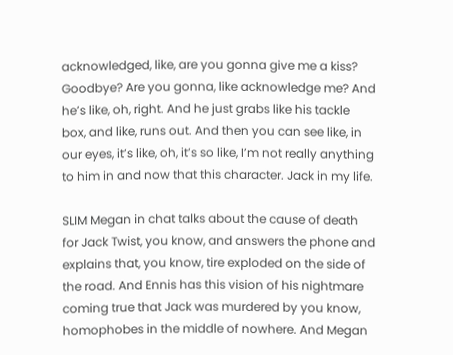acknowledged, like, are you gonna give me a kiss? Goodbye? Are you gonna, like acknowledge me? And he’s like, oh, right. And he just grabs like his tackle box, and like, runs out. And then you can see like, in our eyes, it’s like, oh, it’s so like, I’m not really anything to him in and now that this character. Jack in my life.

SLIM Megan in chat talks about the cause of death for Jack Twist, you know, and answers the phone and explains that, you know, tire exploded on the side of the road. And Ennis has this vision of his nightmare coming true that Jack was murdered by you know, homophobes in the middle of nowhere. And Megan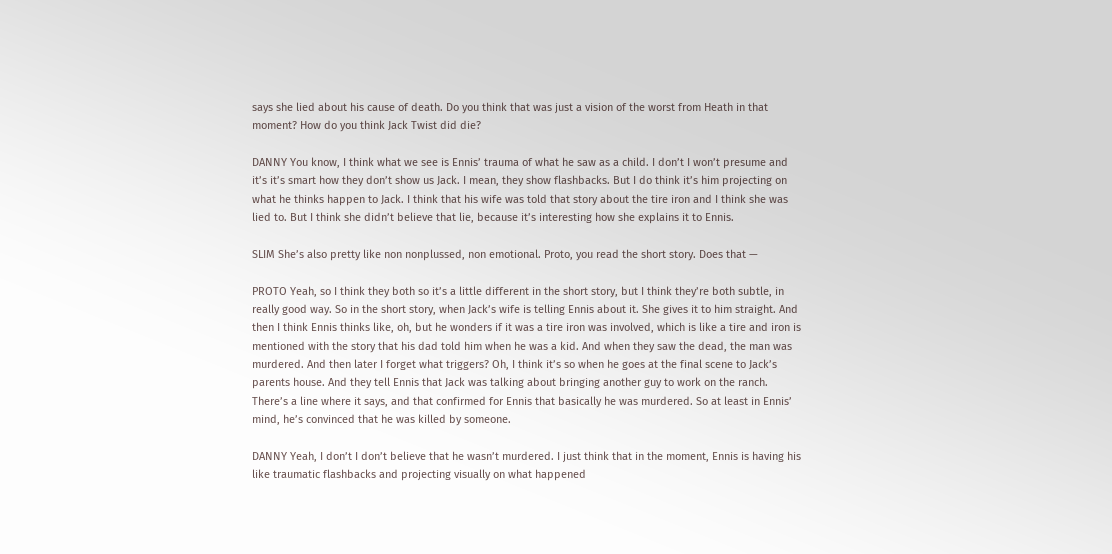says she lied about his cause of death. Do you think that was just a vision of the worst from Heath in that moment? How do you think Jack Twist did die?

DANNY You know, I think what we see is Ennis’ trauma of what he saw as a child. I don’t I won’t presume and it’s it’s smart how they don’t show us Jack. I mean, they show flashbacks. But I do think it’s him projecting on what he thinks happen to Jack. I think that his wife was told that story about the tire iron and I think she was lied to. But I think she didn’t believe that lie, because it’s interesting how she explains it to Ennis.

SLIM She’s also pretty like non nonplussed, non emotional. Proto, you read the short story. Does that —

PROTO Yeah, so I think they both so it’s a little different in the short story, but I think they’re both subtle, in really good way. So in the short story, when Jack’s wife is telling Ennis about it. She gives it to him straight. And then I think Ennis thinks like, oh, but he wonders if it was a tire iron was involved, which is like a tire and iron is mentioned with the story that his dad told him when he was a kid. And when they saw the dead, the man was murdered. And then later I forget what triggers? Oh, I think it’s so when he goes at the final scene to Jack’s parents house. And they tell Ennis that Jack was talking about bringing another guy to work on the ranch. There’s a line where it says, and that confirmed for Ennis that basically he was murdered. So at least in Ennis’ mind, he’s convinced that he was killed by someone.

DANNY Yeah, I don’t I don’t believe that he wasn’t murdered. I just think that in the moment, Ennis is having his like traumatic flashbacks and projecting visually on what happened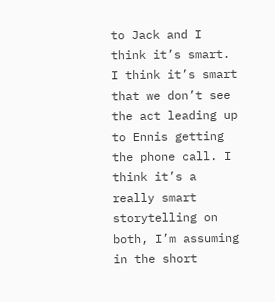to Jack and I think it’s smart. I think it’s smart that we don’t see the act leading up to Ennis getting the phone call. I think it’s a really smart storytelling on both, I’m assuming in the short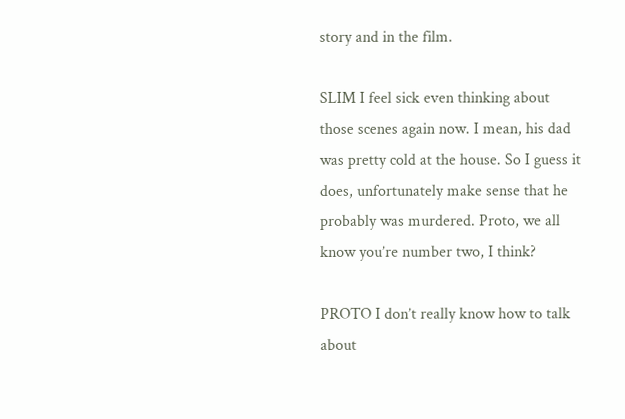story and in the film.

SLIM I feel sick even thinking about those scenes again now. I mean, his dad was pretty cold at the house. So I guess it does, unfortunately make sense that he probably was murdered. Proto, we all know you’re number two, I think?

PROTO I don’t really know how to talk about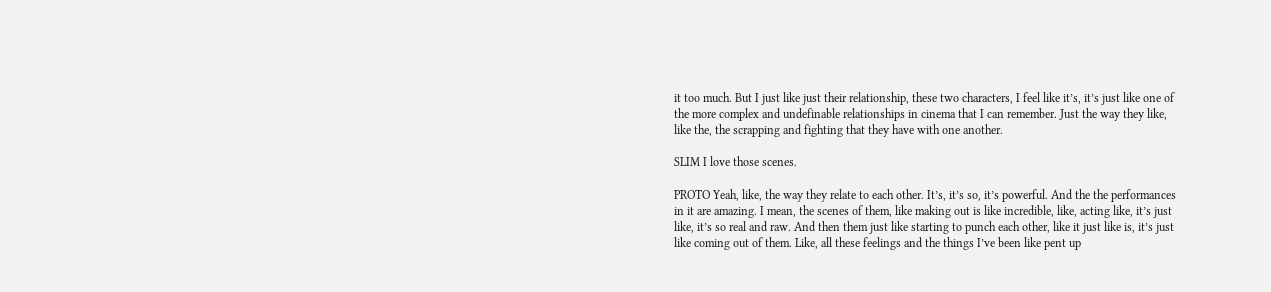it too much. But I just like just their relationship, these two characters, I feel like it’s, it’s just like one of the more complex and undefinable relationships in cinema that I can remember. Just the way they like, like the, the scrapping and fighting that they have with one another.

SLIM I love those scenes.

PROTO Yeah, like, the way they relate to each other. It’s, it’s so, it’s powerful. And the the performances in it are amazing. I mean, the scenes of them, like making out is like incredible, like, acting like, it’s just like, it’s so real and raw. And then them just like starting to punch each other, like it just like is, it’s just like coming out of them. Like, all these feelings and the things I’ve been like pent up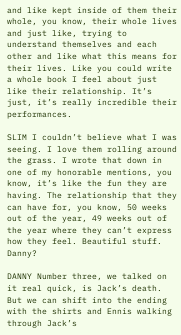and like kept inside of them their whole, you know, their whole lives and just like, trying to understand themselves and each other and like what this means for their lives. Like you could write a whole book I feel about just like their relationship. It’s just, it’s really incredible their performances.

SLIM I couldn’t believe what I was seeing. I love them rolling around the grass. I wrote that down in one of my honorable mentions, you know, it’s like the fun they are having. The relationship that they can have for, you know, 50 weeks out of the year, 49 weeks out of the year where they can’t express how they feel. Beautiful stuff. Danny?

DANNY Number three, we talked on it real quick, is Jack’s death. But we can shift into the ending with the shirts and Ennis walking through Jack’s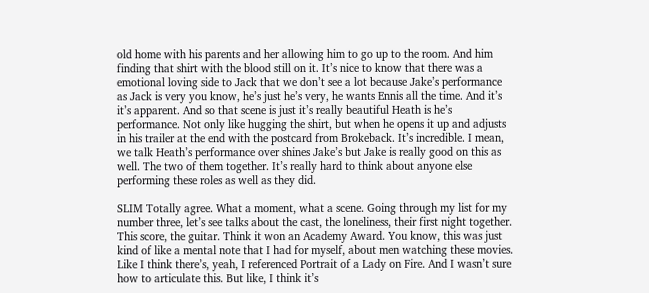old home with his parents and her allowing him to go up to the room. And him finding that shirt with the blood still on it. It’s nice to know that there was a emotional loving side to Jack that we don’t see a lot because Jake’s performance as Jack is very you know, he’s just he’s very, he wants Ennis all the time. And it’s it’s apparent. And so that scene is just it’s really beautiful Heath is he’s performance. Not only like hugging the shirt, but when he opens it up and adjusts in his trailer at the end with the postcard from Brokeback. It’s incredible. I mean, we talk Heath’s performance over shines Jake’s but Jake is really good on this as well. The two of them together. It’s really hard to think about anyone else performing these roles as well as they did.

SLIM Totally agree. What a moment, what a scene. Going through my list for my number three, let’s see talks about the cast, the loneliness, their first night together. This score, the guitar. Think it won an Academy Award. You know, this was just kind of like a mental note that I had for myself, about men watching these movies. Like I think there’s, yeah, I referenced Portrait of a Lady on Fire. And I wasn’t sure how to articulate this. But like, I think it’s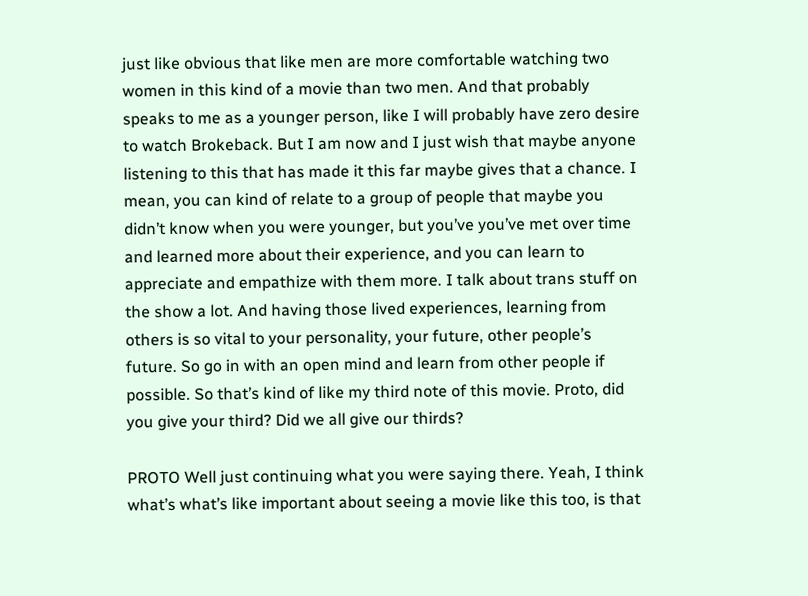just like obvious that like men are more comfortable watching two women in this kind of a movie than two men. And that probably speaks to me as a younger person, like I will probably have zero desire to watch Brokeback. But I am now and I just wish that maybe anyone listening to this that has made it this far maybe gives that a chance. I mean, you can kind of relate to a group of people that maybe you didn’t know when you were younger, but you’ve you’ve met over time and learned more about their experience, and you can learn to appreciate and empathize with them more. I talk about trans stuff on the show a lot. And having those lived experiences, learning from others is so vital to your personality, your future, other people’s future. So go in with an open mind and learn from other people if possible. So that’s kind of like my third note of this movie. Proto, did you give your third? Did we all give our thirds?

PROTO Well just continuing what you were saying there. Yeah, I think what’s what’s like important about seeing a movie like this too, is that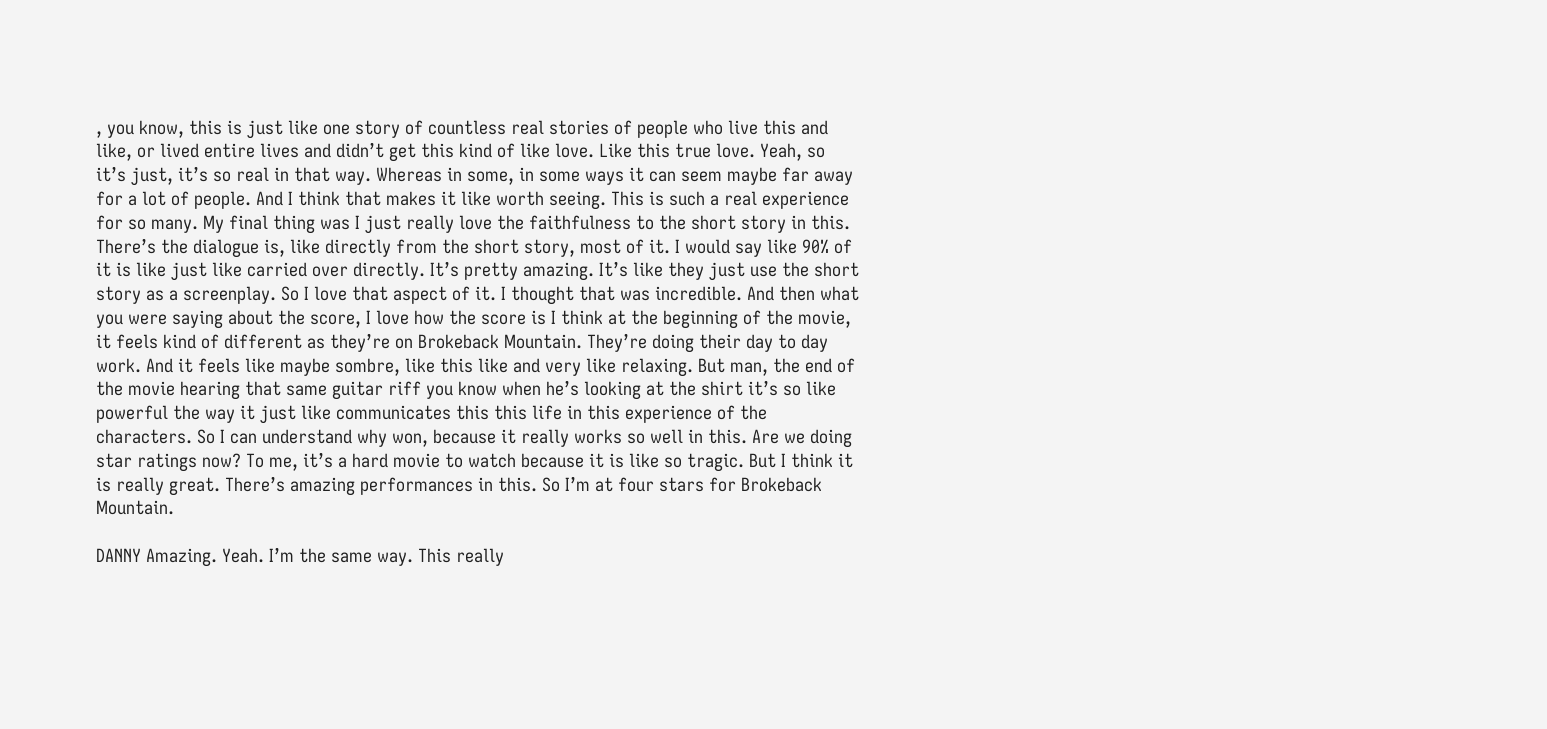, you know, this is just like one story of countless real stories of people who live this and like, or lived entire lives and didn’t get this kind of like love. Like this true love. Yeah, so it’s just, it’s so real in that way. Whereas in some, in some ways it can seem maybe far away for a lot of people. And I think that makes it like worth seeing. This is such a real experience for so many. My final thing was I just really love the faithfulness to the short story in this. There’s the dialogue is, like directly from the short story, most of it. I would say like 90% of it is like just like carried over directly. It’s pretty amazing. It’s like they just use the short story as a screenplay. So I love that aspect of it. I thought that was incredible. And then what you were saying about the score, I love how the score is I think at the beginning of the movie, it feels kind of different as they’re on Brokeback Mountain. They’re doing their day to day work. And it feels like maybe sombre, like this like and very like relaxing. But man, the end of the movie hearing that same guitar riff you know when he’s looking at the shirt it’s so like powerful the way it just like communicates this this life in this experience of the characters. So I can understand why won, because it really works so well in this. Are we doing star ratings now? To me, it’s a hard movie to watch because it is like so tragic. But I think it is really great. There’s amazing performances in this. So I’m at four stars for Brokeback Mountain.

DANNY Amazing. Yeah. I’m the same way. This really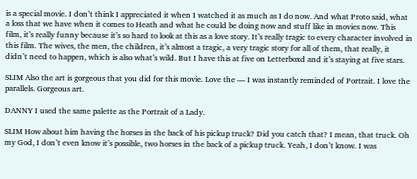is a special movie. I don’t think I appreciated it when I watched it as much as I do now. And what Proto said, what a loss that we have when it comes to Heath and what he could be doing now and stuff like in movies now. This film, it’s really funny because it’s so hard to look at this as a love story. It’s really tragic to every character involved in this film. The wives, the men, the children, it’s almost a tragic, a very tragic story for all of them, that really, it didn’t need to happen, which is also what’s wild. But I have this at five on Letterboxd and it’s staying at five stars.

SLIM Also the art is gorgeous that you did for this movie. Love the — I was instantly reminded of Portrait. I love the parallels. Gorgeous art.

DANNY I used the same palette as the Portrait of a Lady.

SLIM How about him having the horses in the back of his pickup truck? Did you catch that? I mean, that truck. Oh my God, I don’t even know it’s possible, two horses in the back of a pickup truck. Yeah, I don’t know. I was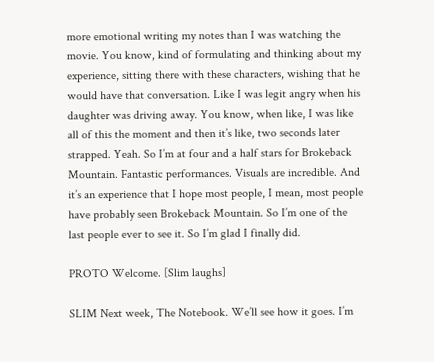more emotional writing my notes than I was watching the movie. You know, kind of formulating and thinking about my experience, sitting there with these characters, wishing that he would have that conversation. Like I was legit angry when his daughter was driving away. You know, when like, I was like all of this the moment and then it’s like, two seconds later strapped. Yeah. So I’m at four and a half stars for Brokeback Mountain. Fantastic performances. Visuals are incredible. And it’s an experience that I hope most people, I mean, most people have probably seen Brokeback Mountain. So I’m one of the last people ever to see it. So I’m glad I finally did.

PROTO Welcome. [Slim laughs]

SLIM Next week, The Notebook. We’ll see how it goes. I’m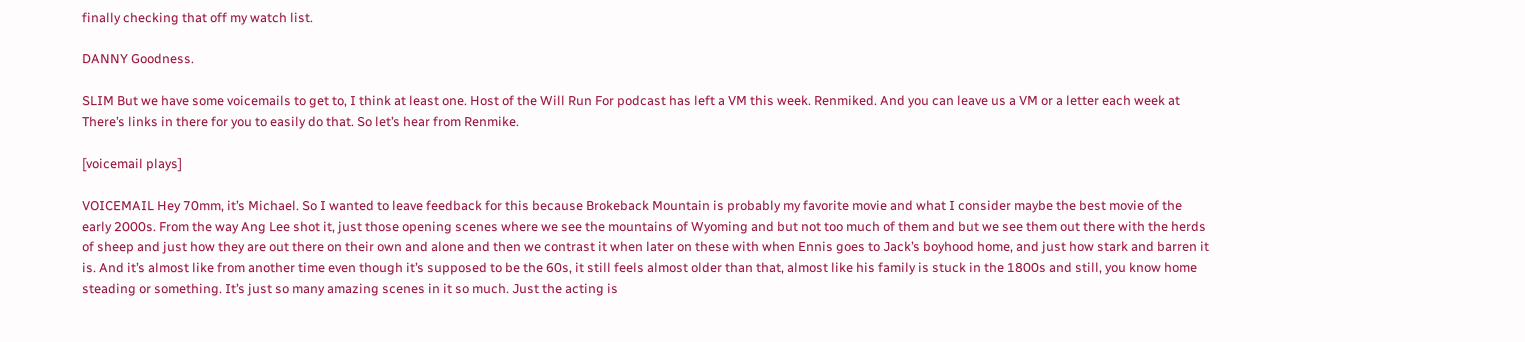finally checking that off my watch list.

DANNY Goodness.

SLIM But we have some voicemails to get to, I think at least one. Host of the Will Run For podcast has left a VM this week. Renmiked. And you can leave us a VM or a letter each week at There’s links in there for you to easily do that. So let’s hear from Renmike.

[voicemail plays]

VOICEMAIL Hey 70mm, it’s Michael. So I wanted to leave feedback for this because Brokeback Mountain is probably my favorite movie and what I consider maybe the best movie of the early 2000s. From the way Ang Lee shot it, just those opening scenes where we see the mountains of Wyoming and but not too much of them and but we see them out there with the herds of sheep and just how they are out there on their own and alone and then we contrast it when later on these with when Ennis goes to Jack’s boyhood home, and just how stark and barren it is. And it’s almost like from another time even though it’s supposed to be the 60s, it still feels almost older than that, almost like his family is stuck in the 1800s and still, you know home steading or something. It’s just so many amazing scenes in it so much. Just the acting is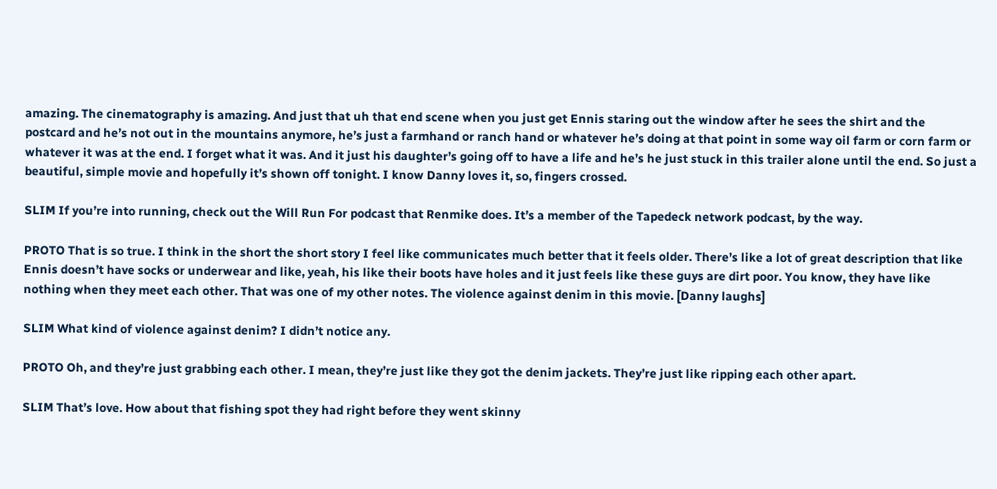amazing. The cinematography is amazing. And just that uh that end scene when you just get Ennis staring out the window after he sees the shirt and the postcard and he’s not out in the mountains anymore, he’s just a farmhand or ranch hand or whatever he’s doing at that point in some way oil farm or corn farm or whatever it was at the end. I forget what it was. And it just his daughter’s going off to have a life and he’s he just stuck in this trailer alone until the end. So just a beautiful, simple movie and hopefully it’s shown off tonight. I know Danny loves it, so, fingers crossed.

SLIM If you’re into running, check out the Will Run For podcast that Renmike does. It’s a member of the Tapedeck network podcast, by the way.

PROTO That is so true. I think in the short the short story I feel like communicates much better that it feels older. There’s like a lot of great description that like Ennis doesn’t have socks or underwear and like, yeah, his like their boots have holes and it just feels like these guys are dirt poor. You know, they have like nothing when they meet each other. That was one of my other notes. The violence against denim in this movie. [Danny laughs]

SLIM What kind of violence against denim? I didn’t notice any.

PROTO Oh, and they’re just grabbing each other. I mean, they’re just like they got the denim jackets. They’re just like ripping each other apart.

SLIM That’s love. How about that fishing spot they had right before they went skinny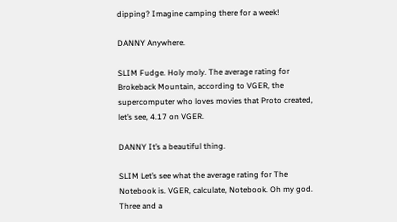dipping? Imagine camping there for a week!

DANNY Anywhere.

SLIM Fudge. Holy moly. The average rating for Brokeback Mountain, according to VGER, the supercomputer who loves movies that Proto created, let’s see, 4.17 on VGER.

DANNY It’s a beautiful thing.

SLIM Let’s see what the average rating for The Notebook is. VGER, calculate, Notebook. Oh my god. Three and a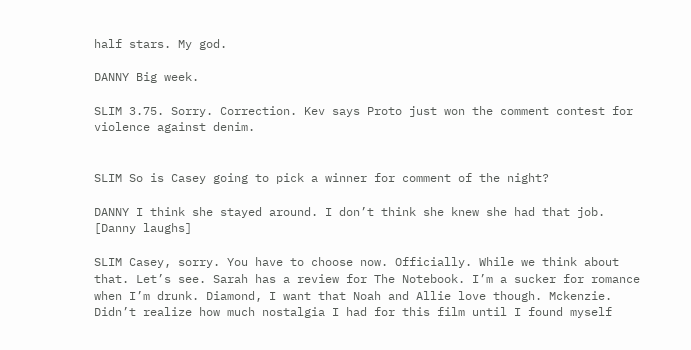half stars. My god.

DANNY Big week.

SLIM 3.75. Sorry. Correction. Kev says Proto just won the comment contest for violence against denim.


SLIM So is Casey going to pick a winner for comment of the night?

DANNY I think she stayed around. I don’t think she knew she had that job. [Danny laughs]

SLIM Casey, sorry. You have to choose now. Officially. While we think about that. Let’s see. Sarah has a review for The Notebook. I’m a sucker for romance when I’m drunk. Diamond, I want that Noah and Allie love though. Mckenzie. Didn’t realize how much nostalgia I had for this film until I found myself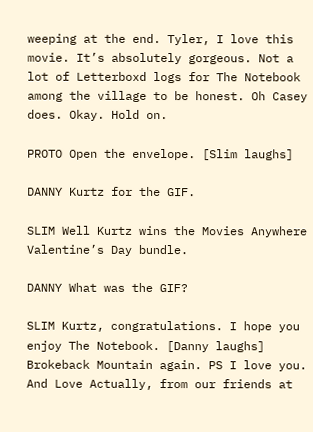weeping at the end. Tyler, I love this movie. It’s absolutely gorgeous. Not a lot of Letterboxd logs for The Notebook among the village to be honest. Oh Casey does. Okay. Hold on.

PROTO Open the envelope. [Slim laughs]

DANNY Kurtz for the GIF.

SLIM Well Kurtz wins the Movies Anywhere Valentine’s Day bundle.

DANNY What was the GIF?

SLIM Kurtz, congratulations. I hope you enjoy The Notebook. [Danny laughs] Brokeback Mountain again. PS I love you. And Love Actually, from our friends at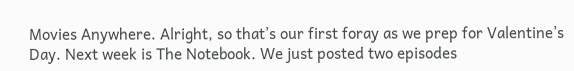Movies Anywhere. Alright, so that’s our first foray as we prep for Valentine’s Day. Next week is The Notebook. We just posted two episodes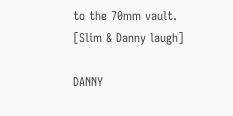to the 70mm vault. [Slim & Danny laugh]

DANNY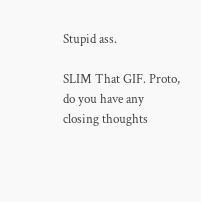Stupid ass.

SLIM That GIF. Proto, do you have any closing thoughts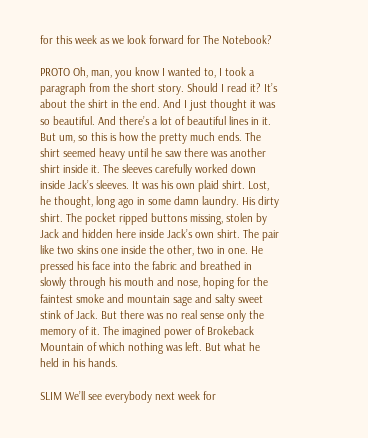for this week as we look forward for The Notebook?

PROTO Oh, man, you know I wanted to, I took a paragraph from the short story. Should I read it? It’s about the shirt in the end. And I just thought it was so beautiful. And there’s a lot of beautiful lines in it. But um, so this is how the pretty much ends. The shirt seemed heavy until he saw there was another shirt inside it. The sleeves carefully worked down inside Jack’s sleeves. It was his own plaid shirt. Lost, he thought, long ago in some damn laundry. His dirty shirt. The pocket ripped buttons missing, stolen by Jack and hidden here inside Jack’s own shirt. The pair like two skins one inside the other, two in one. He pressed his face into the fabric and breathed in slowly through his mouth and nose, hoping for the faintest smoke and mountain sage and salty sweet stink of Jack. But there was no real sense only the memory of it. The imagined power of Brokeback Mountain of which nothing was left. But what he held in his hands.

SLIM We’ll see everybody next week for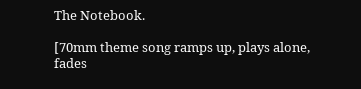The Notebook.

[70mm theme song ramps up, plays alone, fades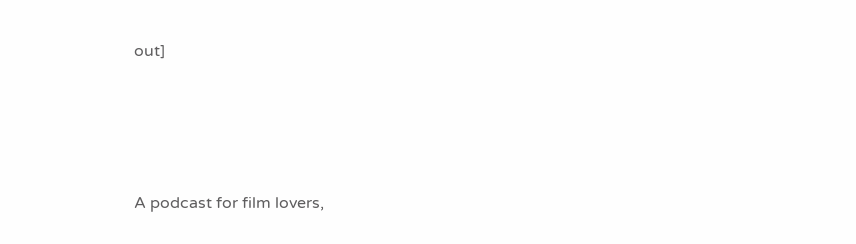out]




A podcast for film lovers,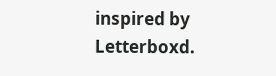inspired by Letterboxd.